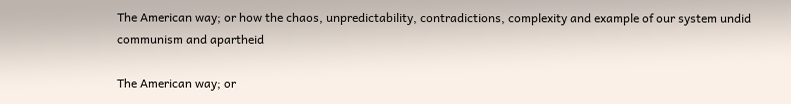The American way; or how the chaos, unpredictability, contradictions, complexity and example of our system undid communism and apartheid

The American way; or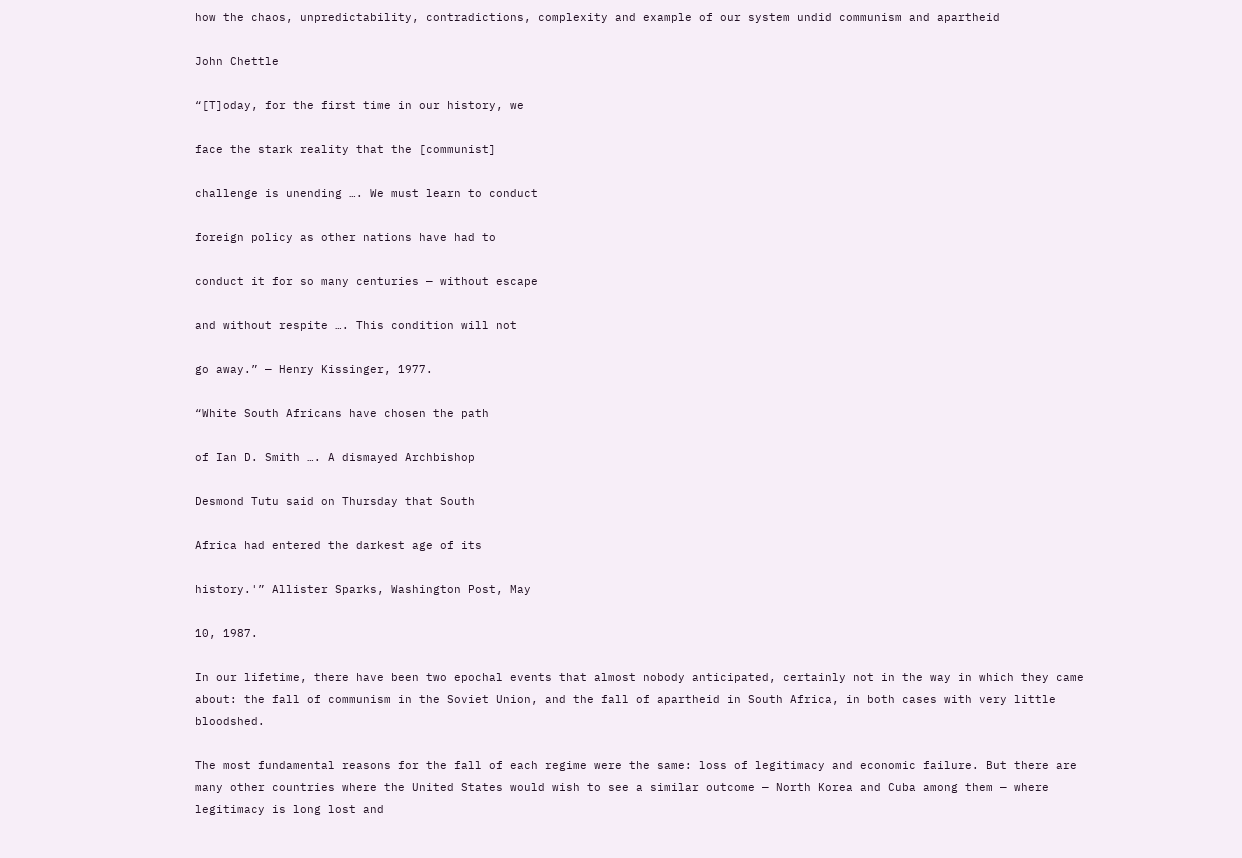how the chaos, unpredictability, contradictions, complexity and example of our system undid communism and apartheid

John Chettle

“[T]oday, for the first time in our history, we

face the stark reality that the [communist]

challenge is unending …. We must learn to conduct

foreign policy as other nations have had to

conduct it for so many centuries — without escape

and without respite …. This condition will not

go away.” — Henry Kissinger, 1977.

“White South Africans have chosen the path

of Ian D. Smith …. A dismayed Archbishop

Desmond Tutu said on Thursday that South

Africa had entered the darkest age of its

history.'” Allister Sparks, Washington Post, May

10, 1987.

In our lifetime, there have been two epochal events that almost nobody anticipated, certainly not in the way in which they came about: the fall of communism in the Soviet Union, and the fall of apartheid in South Africa, in both cases with very little bloodshed.

The most fundamental reasons for the fall of each regime were the same: loss of legitimacy and economic failure. But there are many other countries where the United States would wish to see a similar outcome — North Korea and Cuba among them — where legitimacy is long lost and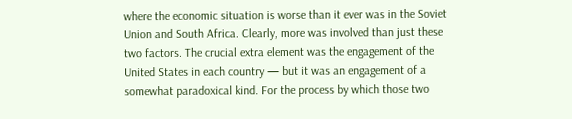where the economic situation is worse than it ever was in the Soviet Union and South Africa. Clearly, more was involved than just these two factors. The crucial extra element was the engagement of the United States in each country — but it was an engagement of a somewhat paradoxical kind. For the process by which those two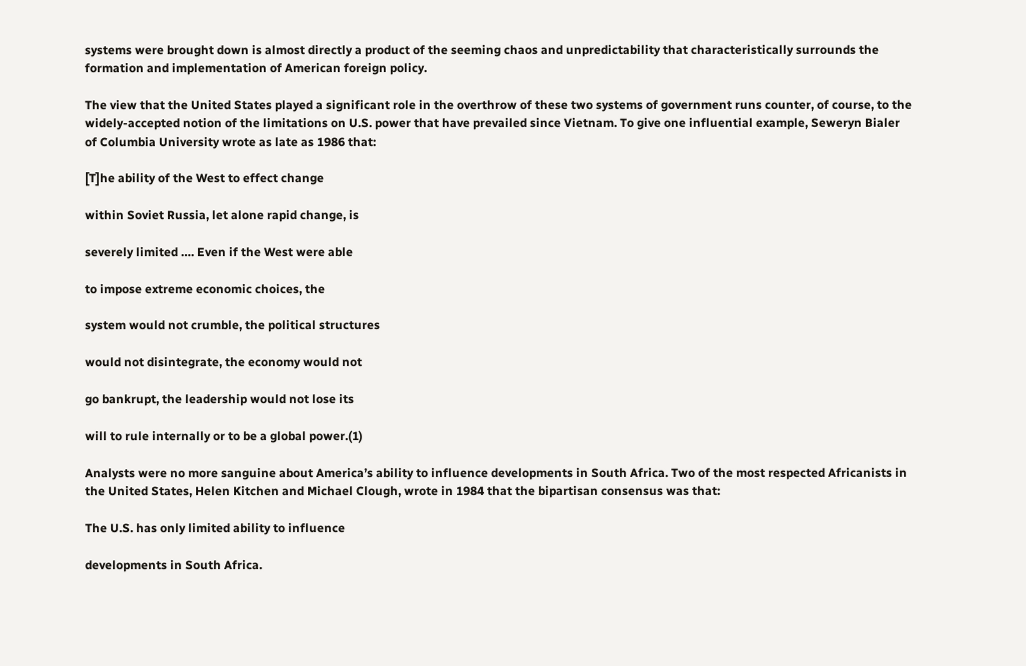systems were brought down is almost directly a product of the seeming chaos and unpredictability that characteristically surrounds the formation and implementation of American foreign policy.

The view that the United States played a significant role in the overthrow of these two systems of government runs counter, of course, to the widely-accepted notion of the limitations on U.S. power that have prevailed since Vietnam. To give one influential example, Seweryn Bialer of Columbia University wrote as late as 1986 that:

[T]he ability of the West to effect change

within Soviet Russia, let alone rapid change, is

severely limited …. Even if the West were able

to impose extreme economic choices, the

system would not crumble, the political structures

would not disintegrate, the economy would not

go bankrupt, the leadership would not lose its

will to rule internally or to be a global power.(1)

Analysts were no more sanguine about America’s ability to influence developments in South Africa. Two of the most respected Africanists in the United States, Helen Kitchen and Michael Clough, wrote in 1984 that the bipartisan consensus was that:

The U.S. has only limited ability to influence

developments in South Africa.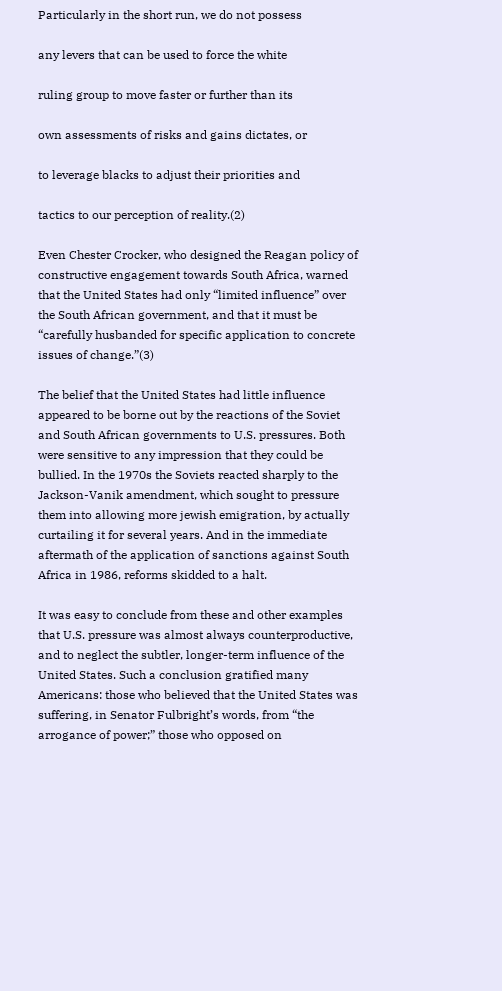Particularly in the short run, we do not possess

any levers that can be used to force the white

ruling group to move faster or further than its

own assessments of risks and gains dictates, or

to leverage blacks to adjust their priorities and

tactics to our perception of reality.(2)

Even Chester Crocker, who designed the Reagan policy of constructive engagement towards South Africa, warned that the United States had only “limited influence” over the South African government, and that it must be “carefully husbanded for specific application to concrete issues of change.”(3)

The belief that the United States had little influence appeared to be borne out by the reactions of the Soviet and South African governments to U.S. pressures. Both were sensitive to any impression that they could be bullied. In the 1970s the Soviets reacted sharply to the Jackson-Vanik amendment, which sought to pressure them into allowing more jewish emigration, by actually curtailing it for several years. And in the immediate aftermath of the application of sanctions against South Africa in 1986, reforms skidded to a halt.

It was easy to conclude from these and other examples that U.S. pressure was almost always counterproductive, and to neglect the subtler, longer-term influence of the United States. Such a conclusion gratified many Americans: those who believed that the United States was suffering, in Senator Fulbright’s words, from “the arrogance of power;” those who opposed on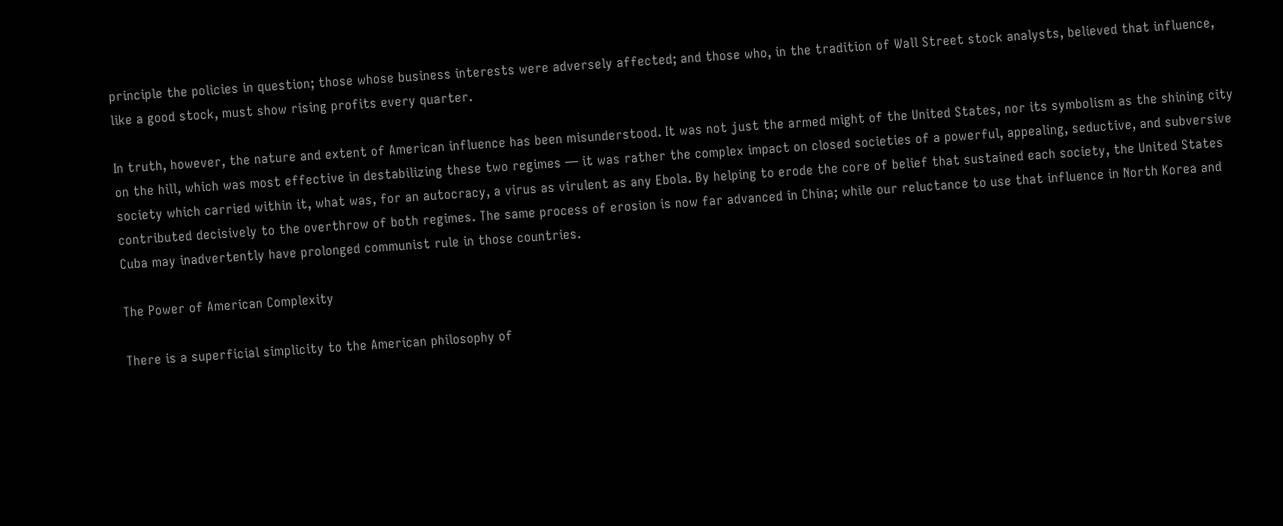principle the policies in question; those whose business interests were adversely affected; and those who, in the tradition of Wall Street stock analysts, believed that influence, like a good stock, must show rising profits every quarter.

In truth, however, the nature and extent of American influence has been misunderstood. It was not just the armed might of the United States, nor its symbolism as the shining city on the hill, which was most effective in destabilizing these two regimes — it was rather the complex impact on closed societies of a powerful, appealing, seductive, and subversive society which carried within it, what was, for an autocracy, a virus as virulent as any Ebola. By helping to erode the core of belief that sustained each society, the United States contributed decisively to the overthrow of both regimes. The same process of erosion is now far advanced in China; while our reluctance to use that influence in North Korea and Cuba may inadvertently have prolonged communist rule in those countries.

The Power of American Complexity

There is a superficial simplicity to the American philosophy of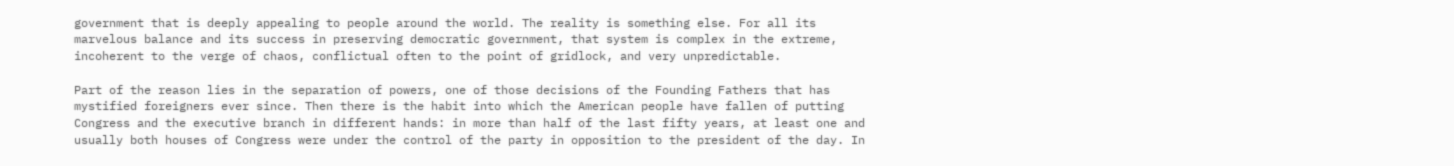government that is deeply appealing to people around the world. The reality is something else. For all its marvelous balance and its success in preserving democratic government, that system is complex in the extreme, incoherent to the verge of chaos, conflictual often to the point of gridlock, and very unpredictable.

Part of the reason lies in the separation of powers, one of those decisions of the Founding Fathers that has mystified foreigners ever since. Then there is the habit into which the American people have fallen of putting Congress and the executive branch in different hands: in more than half of the last fifty years, at least one and usually both houses of Congress were under the control of the party in opposition to the president of the day. In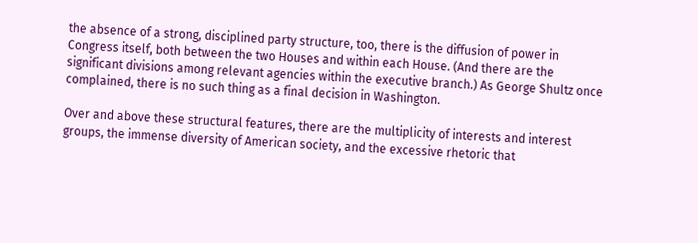the absence of a strong, disciplined party structure, too, there is the diffusion of power in Congress itself, both between the two Houses and within each House. (And there are the significant divisions among relevant agencies within the executive branch.) As George Shultz once complained, there is no such thing as a final decision in Washington.

Over and above these structural features, there are the multiplicity of interests and interest groups, the immense diversity of American society, and the excessive rhetoric that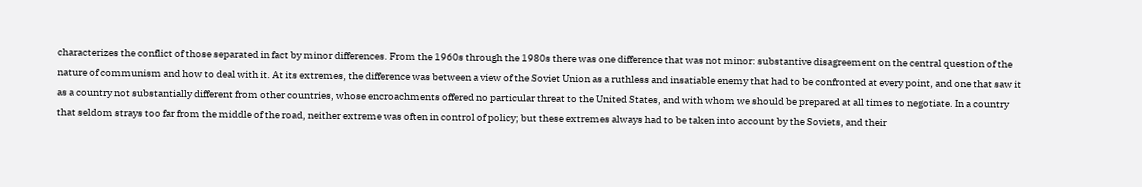characterizes the conflict of those separated in fact by minor differences. From the 1960s through the 1980s there was one difference that was not minor: substantive disagreement on the central question of the nature of communism and how to deal with it. At its extremes, the difference was between a view of the Soviet Union as a ruthless and insatiable enemy that had to be confronted at every point, and one that saw it as a country not substantially different from other countries, whose encroachments offered no particular threat to the United States, and with whom we should be prepared at all times to negotiate. In a country that seldom strays too far from the middle of the road, neither extreme was often in control of policy; but these extremes always had to be taken into account by the Soviets, and their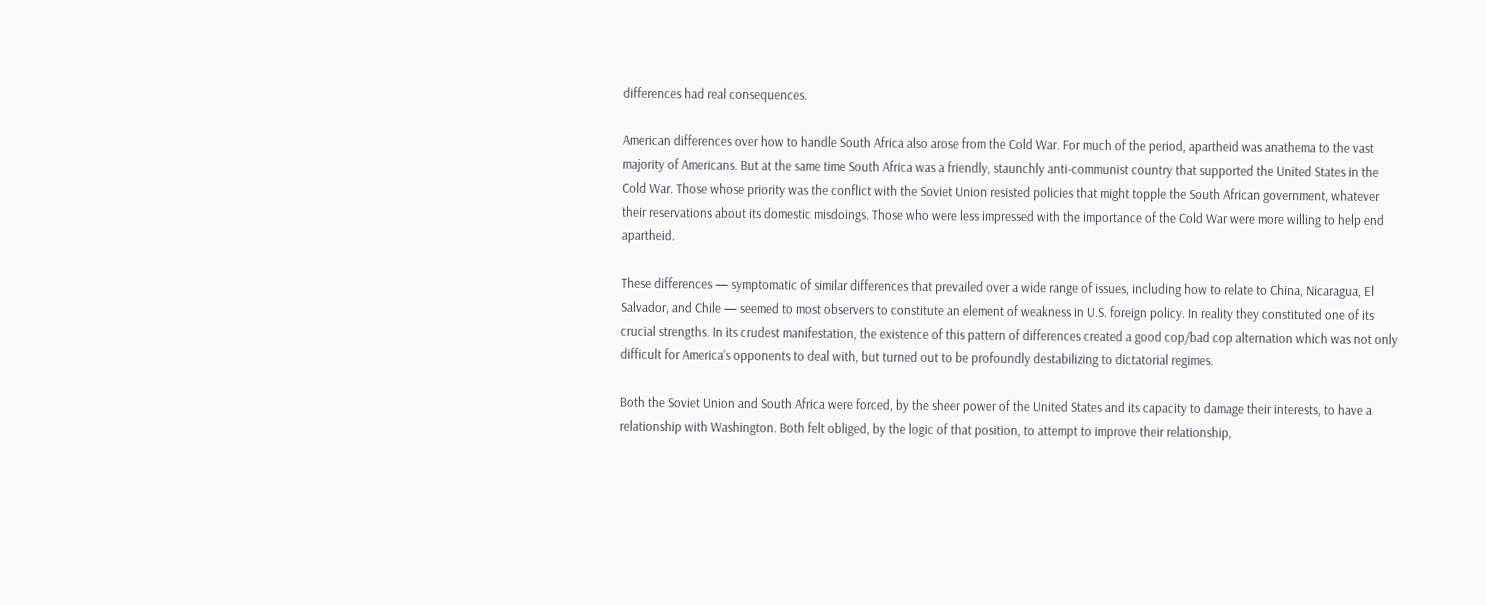differences had real consequences.

American differences over how to handle South Africa also arose from the Cold War. For much of the period, apartheid was anathema to the vast majority of Americans. But at the same time South Africa was a friendly, staunchly anti-communist country that supported the United States in the Cold War. Those whose priority was the conflict with the Soviet Union resisted policies that might topple the South African government, whatever their reservations about its domestic misdoings. Those who were less impressed with the importance of the Cold War were more willing to help end apartheid.

These differences — symptomatic of similar differences that prevailed over a wide range of issues, including how to relate to China, Nicaragua, El Salvador, and Chile — seemed to most observers to constitute an element of weakness in U.S. foreign policy. In reality they constituted one of its crucial strengths. In its crudest manifestation, the existence of this pattern of differences created a good cop/bad cop alternation which was not only difficult for America’s opponents to deal with, but turned out to be profoundly destabilizing to dictatorial regimes.

Both the Soviet Union and South Africa were forced, by the sheer power of the United States and its capacity to damage their interests, to have a relationship with Washington. Both felt obliged, by the logic of that position, to attempt to improve their relationship,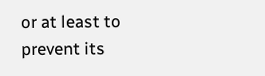or at least to prevent its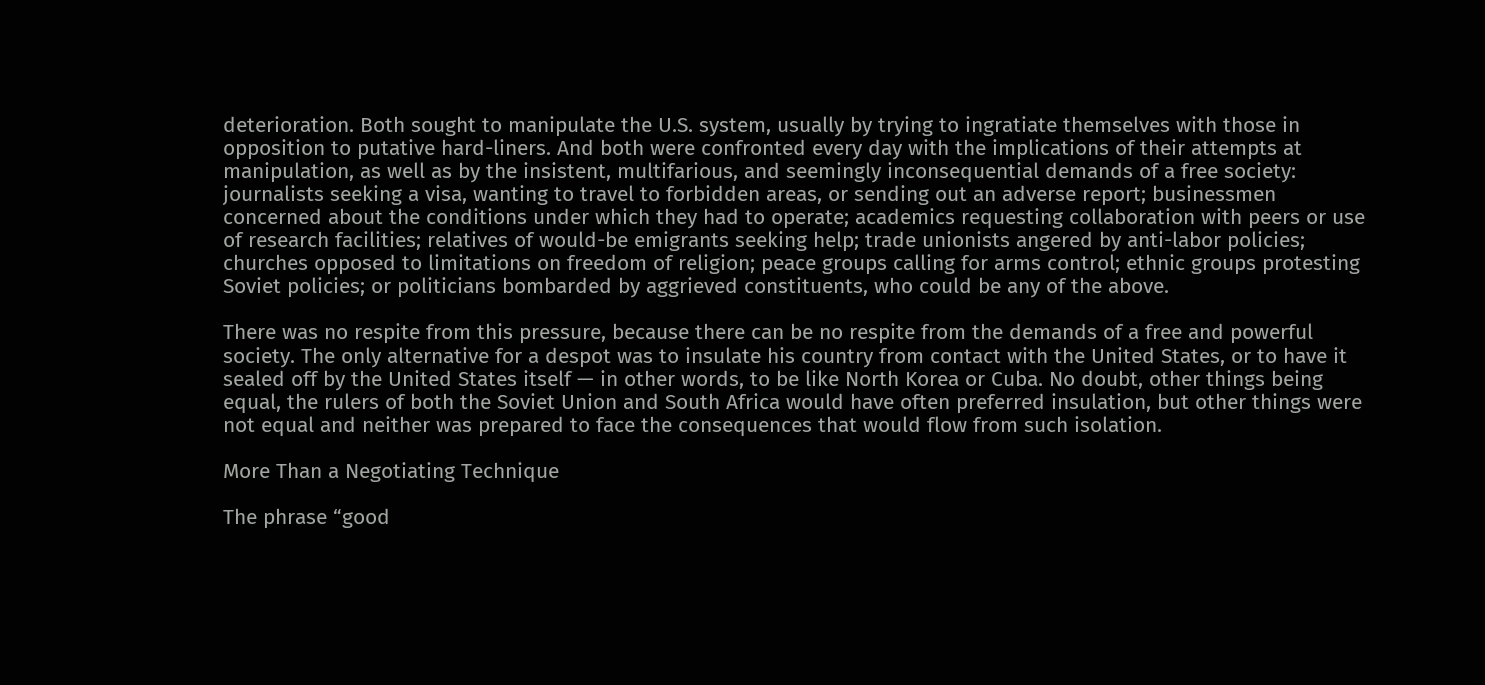deterioration. Both sought to manipulate the U.S. system, usually by trying to ingratiate themselves with those in opposition to putative hard-liners. And both were confronted every day with the implications of their attempts at manipulation, as well as by the insistent, multifarious, and seemingly inconsequential demands of a free society: journalists seeking a visa, wanting to travel to forbidden areas, or sending out an adverse report; businessmen concerned about the conditions under which they had to operate; academics requesting collaboration with peers or use of research facilities; relatives of would-be emigrants seeking help; trade unionists angered by anti-labor policies; churches opposed to limitations on freedom of religion; peace groups calling for arms control; ethnic groups protesting Soviet policies; or politicians bombarded by aggrieved constituents, who could be any of the above.

There was no respite from this pressure, because there can be no respite from the demands of a free and powerful society. The only alternative for a despot was to insulate his country from contact with the United States, or to have it sealed off by the United States itself — in other words, to be like North Korea or Cuba. No doubt, other things being equal, the rulers of both the Soviet Union and South Africa would have often preferred insulation, but other things were not equal and neither was prepared to face the consequences that would flow from such isolation.

More Than a Negotiating Technique

The phrase “good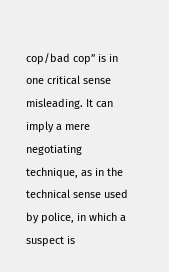cop/bad cop” is in one critical sense misleading. It can imply a mere negotiating technique, as in the technical sense used by police, in which a suspect is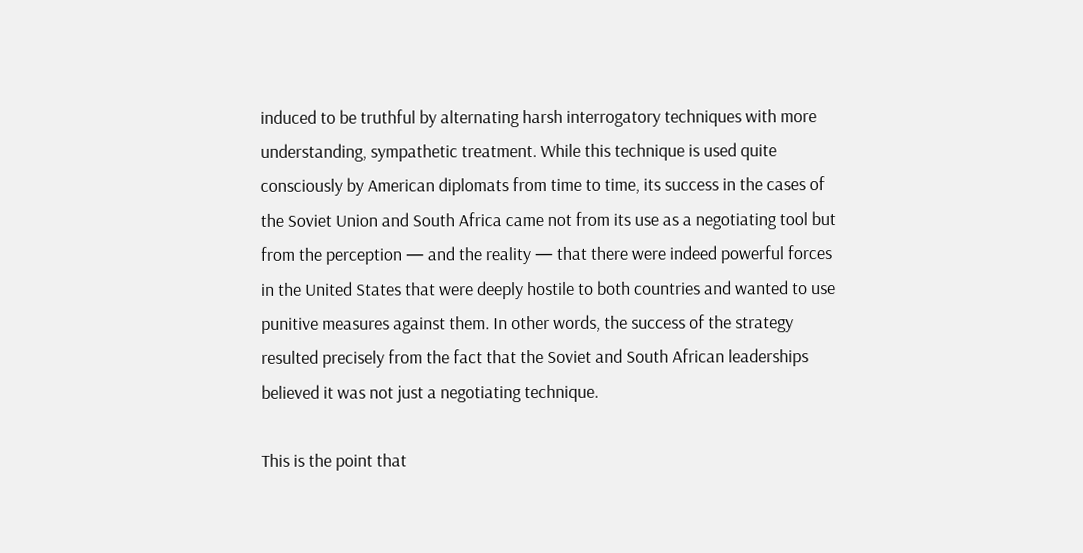induced to be truthful by alternating harsh interrogatory techniques with more understanding, sympathetic treatment. While this technique is used quite consciously by American diplomats from time to time, its success in the cases of the Soviet Union and South Africa came not from its use as a negotiating tool but from the perception — and the reality — that there were indeed powerful forces in the United States that were deeply hostile to both countries and wanted to use punitive measures against them. In other words, the success of the strategy resulted precisely from the fact that the Soviet and South African leaderships believed it was not just a negotiating technique.

This is the point that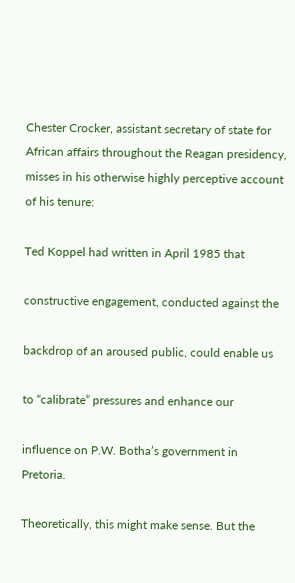Chester Crocker, assistant secretary of state for African affairs throughout the Reagan presidency, misses in his otherwise highly perceptive account of his tenure:

Ted Koppel had written in April 1985 that

constructive engagement, conducted against the

backdrop of an aroused public, could enable us

to “calibrate” pressures and enhance our

influence on P.W. Botha’s government in Pretoria.

Theoretically, this might make sense. But the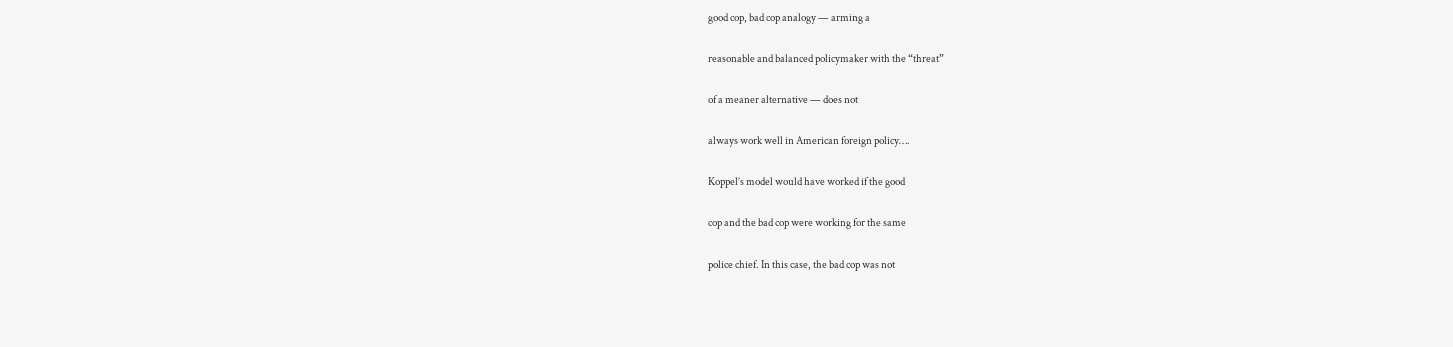good cop, bad cop analogy — arming a

reasonable and balanced policymaker with the “threat”

of a meaner alternative — does not

always work well in American foreign policy….

Koppel’s model would have worked if the good

cop and the bad cop were working for the same

police chief. In this case, the bad cop was not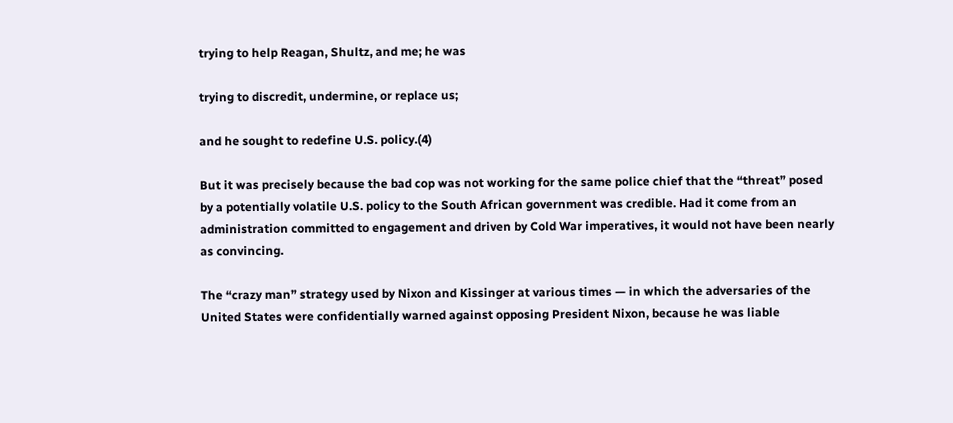trying to help Reagan, Shultz, and me; he was

trying to discredit, undermine, or replace us;

and he sought to redefine U.S. policy.(4)

But it was precisely because the bad cop was not working for the same police chief that the “threat” posed by a potentially volatile U.S. policy to the South African government was credible. Had it come from an administration committed to engagement and driven by Cold War imperatives, it would not have been nearly as convincing.

The “crazy man” strategy used by Nixon and Kissinger at various times — in which the adversaries of the United States were confidentially warned against opposing President Nixon, because he was liable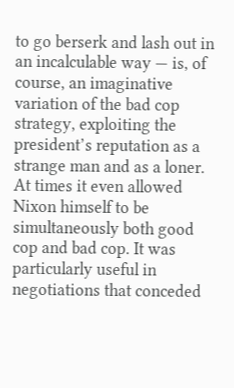to go berserk and lash out in an incalculable way — is, of course, an imaginative variation of the bad cop strategy, exploiting the president’s reputation as a strange man and as a loner. At times it even allowed Nixon himself to be simultaneously both good cop and bad cop. It was particularly useful in negotiations that conceded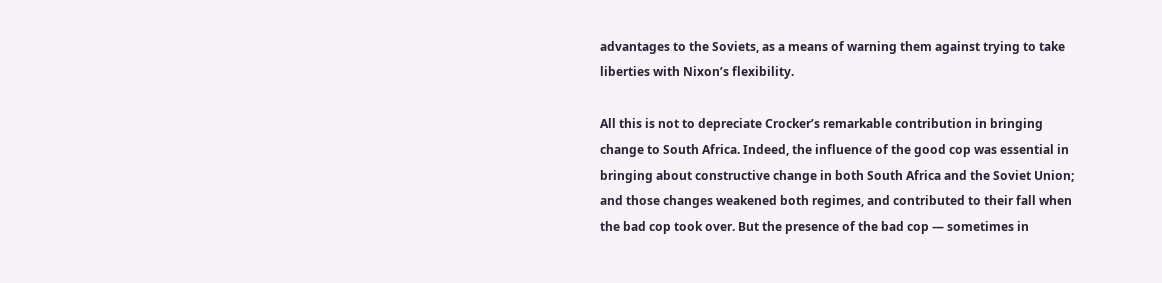advantages to the Soviets, as a means of warning them against trying to take liberties with Nixon’s flexibility.

All this is not to depreciate Crocker’s remarkable contribution in bringing change to South Africa. Indeed, the influence of the good cop was essential in bringing about constructive change in both South Africa and the Soviet Union; and those changes weakened both regimes, and contributed to their fall when the bad cop took over. But the presence of the bad cop — sometimes in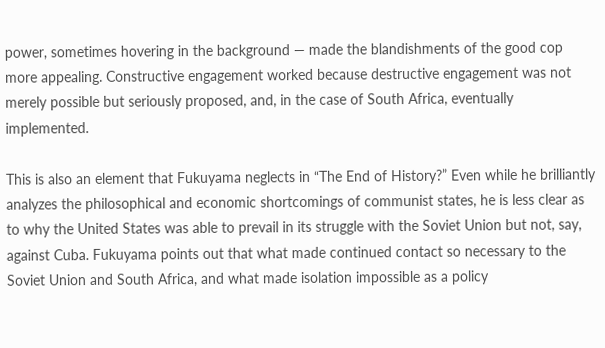power, sometimes hovering in the background — made the blandishments of the good cop more appealing. Constructive engagement worked because destructive engagement was not merely possible but seriously proposed, and, in the case of South Africa, eventually implemented.

This is also an element that Fukuyama neglects in “The End of History?” Even while he brilliantly analyzes the philosophical and economic shortcomings of communist states, he is less clear as to why the United States was able to prevail in its struggle with the Soviet Union but not, say, against Cuba. Fukuyama points out that what made continued contact so necessary to the Soviet Union and South Africa, and what made isolation impossible as a policy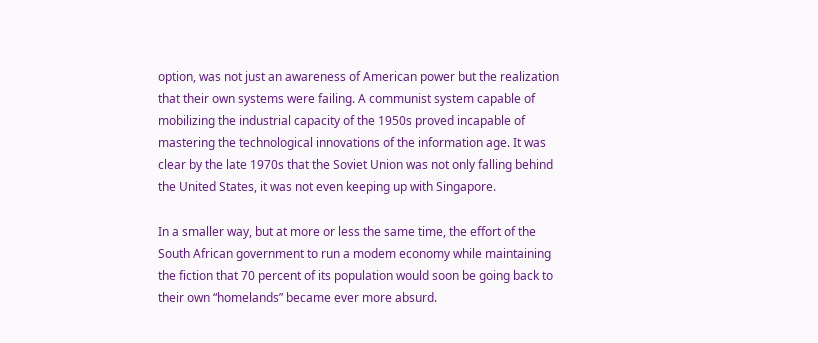option, was not just an awareness of American power but the realization that their own systems were failing. A communist system capable of mobilizing the industrial capacity of the 1950s proved incapable of mastering the technological innovations of the information age. It was clear by the late 1970s that the Soviet Union was not only falling behind the United States, it was not even keeping up with Singapore.

In a smaller way, but at more or less the same time, the effort of the South African government to run a modem economy while maintaining the fiction that 70 percent of its population would soon be going back to their own “homelands” became ever more absurd.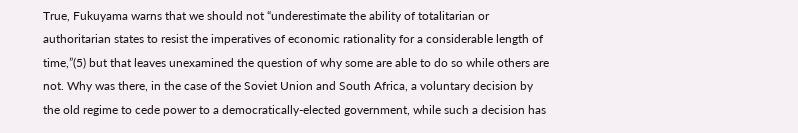True, Fukuyama warns that we should not “underestimate the ability of totalitarian or authoritarian states to resist the imperatives of economic rationality for a considerable length of time,”(5) but that leaves unexamined the question of why some are able to do so while others are not. Why was there, in the case of the Soviet Union and South Africa, a voluntary decision by the old regime to cede power to a democratically-elected government, while such a decision has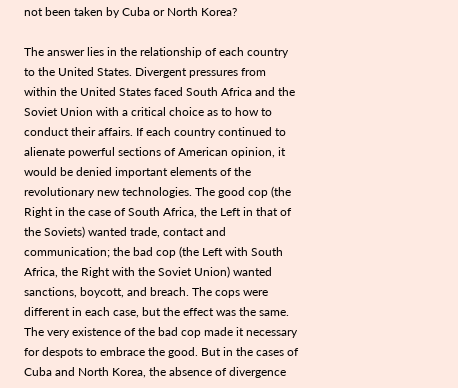not been taken by Cuba or North Korea?

The answer lies in the relationship of each country to the United States. Divergent pressures from within the United States faced South Africa and the Soviet Union with a critical choice as to how to conduct their affairs. If each country continued to alienate powerful sections of American opinion, it would be denied important elements of the revolutionary new technologies. The good cop (the Right in the case of South Africa, the Left in that of the Soviets) wanted trade, contact and communication; the bad cop (the Left with South Africa, the Right with the Soviet Union) wanted sanctions, boycott, and breach. The cops were different in each case, but the effect was the same. The very existence of the bad cop made it necessary for despots to embrace the good. But in the cases of Cuba and North Korea, the absence of divergence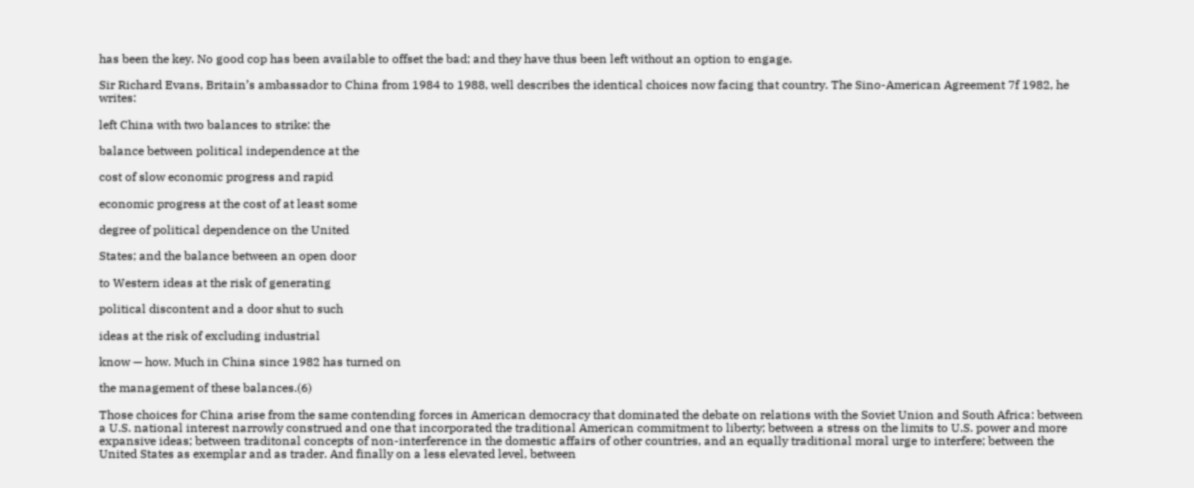has been the key. No good cop has been available to offset the bad; and they have thus been left without an option to engage.

Sir Richard Evans, Britain’s ambassador to China from 1984 to 1988, well describes the identical choices now facing that country. The Sino-American Agreement 7f 1982, he writes:

left China with two balances to strike: the

balance between political independence at the

cost of slow economic progress and rapid

economic progress at the cost of at least some

degree of political dependence on the United

States; and the balance between an open door

to Western ideas at the risk of generating

political discontent and a door shut to such

ideas at the risk of excluding industrial

know — how. Much in China since 1982 has turned on

the management of these balances.(6)

Those choices for China arise from the same contending forces in American democracy that dominated the debate on relations with the Soviet Union and South Africa: between a U.S. national interest narrowly construed and one that incorporated the traditional American commitment to liberty; between a stress on the limits to U.S. power and more expansive ideas; between traditonal concepts of non-interference in the domestic affairs of other countries, and an equally traditional moral urge to interfere; between the United States as exemplar and as trader. And finally on a less elevated level, between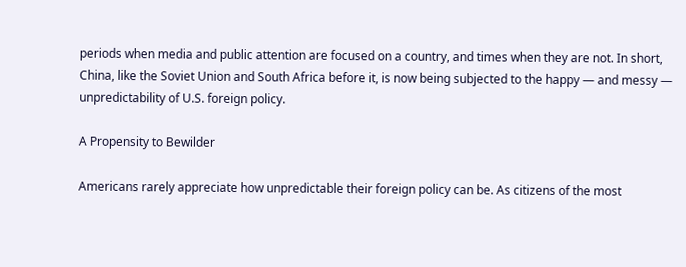periods when media and public attention are focused on a country, and times when they are not. In short, China, like the Soviet Union and South Africa before it, is now being subjected to the happy — and messy — unpredictability of U.S. foreign policy.

A Propensity to Bewilder

Americans rarely appreciate how unpredictable their foreign policy can be. As citizens of the most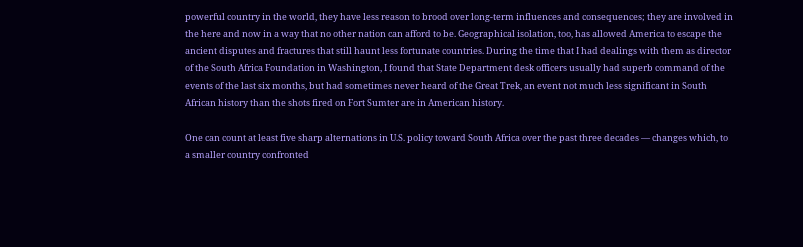powerful country in the world, they have less reason to brood over long-term influences and consequences; they are involved in the here and now in a way that no other nation can afford to be. Geographical isolation, too, has allowed America to escape the ancient disputes and fractures that still haunt less fortunate countries. During the time that I had dealings with them as director of the South Africa Foundation in Washington, I found that State Department desk officers usually had superb command of the events of the last six months, but had sometimes never heard of the Great Trek, an event not much less significant in South African history than the shots fired on Fort Sumter are in American history.

One can count at least five sharp alternations in U.S. policy toward South Africa over the past three decades — changes which, to a smaller country confronted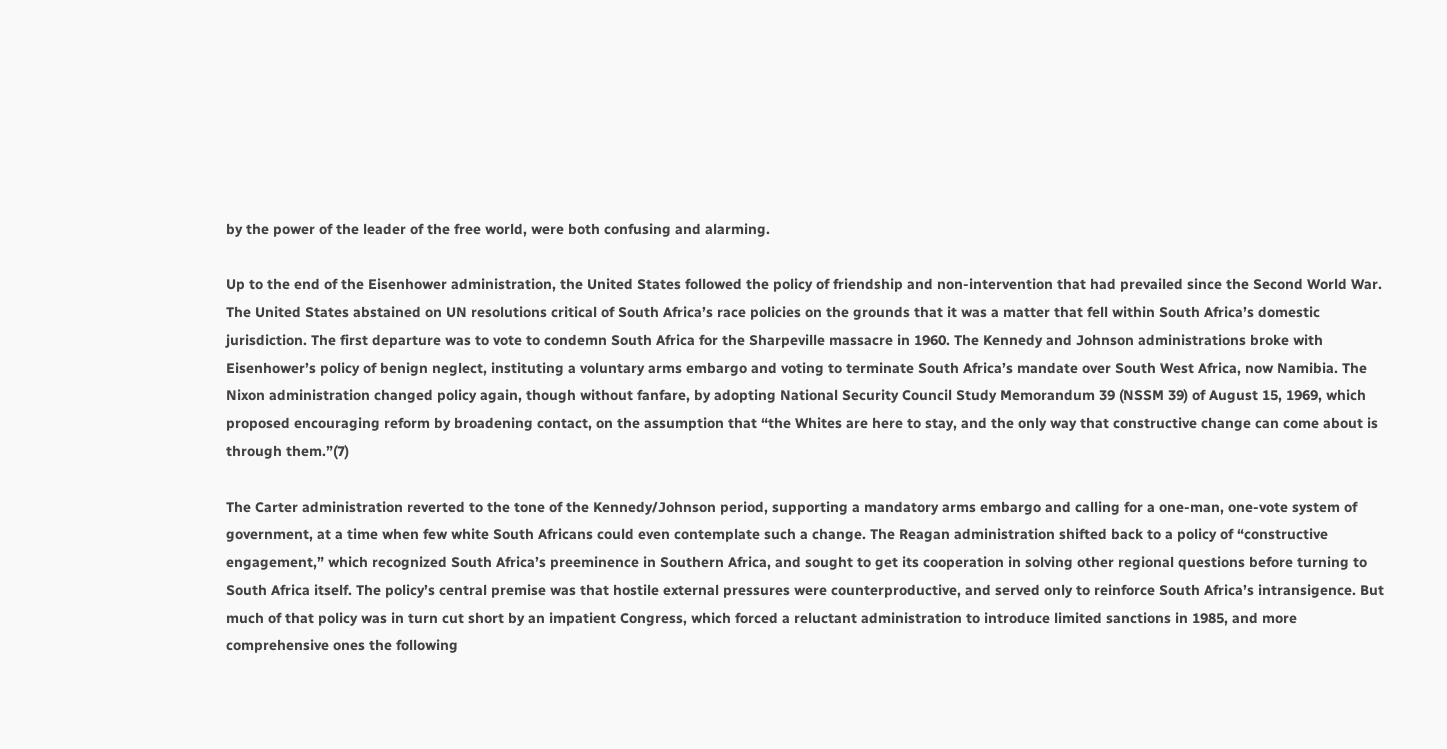by the power of the leader of the free world, were both confusing and alarming.

Up to the end of the Eisenhower administration, the United States followed the policy of friendship and non-intervention that had prevailed since the Second World War. The United States abstained on UN resolutions critical of South Africa’s race policies on the grounds that it was a matter that fell within South Africa’s domestic jurisdiction. The first departure was to vote to condemn South Africa for the Sharpeville massacre in 1960. The Kennedy and Johnson administrations broke with Eisenhower’s policy of benign neglect, instituting a voluntary arms embargo and voting to terminate South Africa’s mandate over South West Africa, now Namibia. The Nixon administration changed policy again, though without fanfare, by adopting National Security Council Study Memorandum 39 (NSSM 39) of August 15, 1969, which proposed encouraging reform by broadening contact, on the assumption that “the Whites are here to stay, and the only way that constructive change can come about is through them.”(7)

The Carter administration reverted to the tone of the Kennedy/Johnson period, supporting a mandatory arms embargo and calling for a one-man, one-vote system of government, at a time when few white South Africans could even contemplate such a change. The Reagan administration shifted back to a policy of “constructive engagement,” which recognized South Africa’s preeminence in Southern Africa, and sought to get its cooperation in solving other regional questions before turning to South Africa itself. The policy’s central premise was that hostile external pressures were counterproductive, and served only to reinforce South Africa’s intransigence. But much of that policy was in turn cut short by an impatient Congress, which forced a reluctant administration to introduce limited sanctions in 1985, and more comprehensive ones the following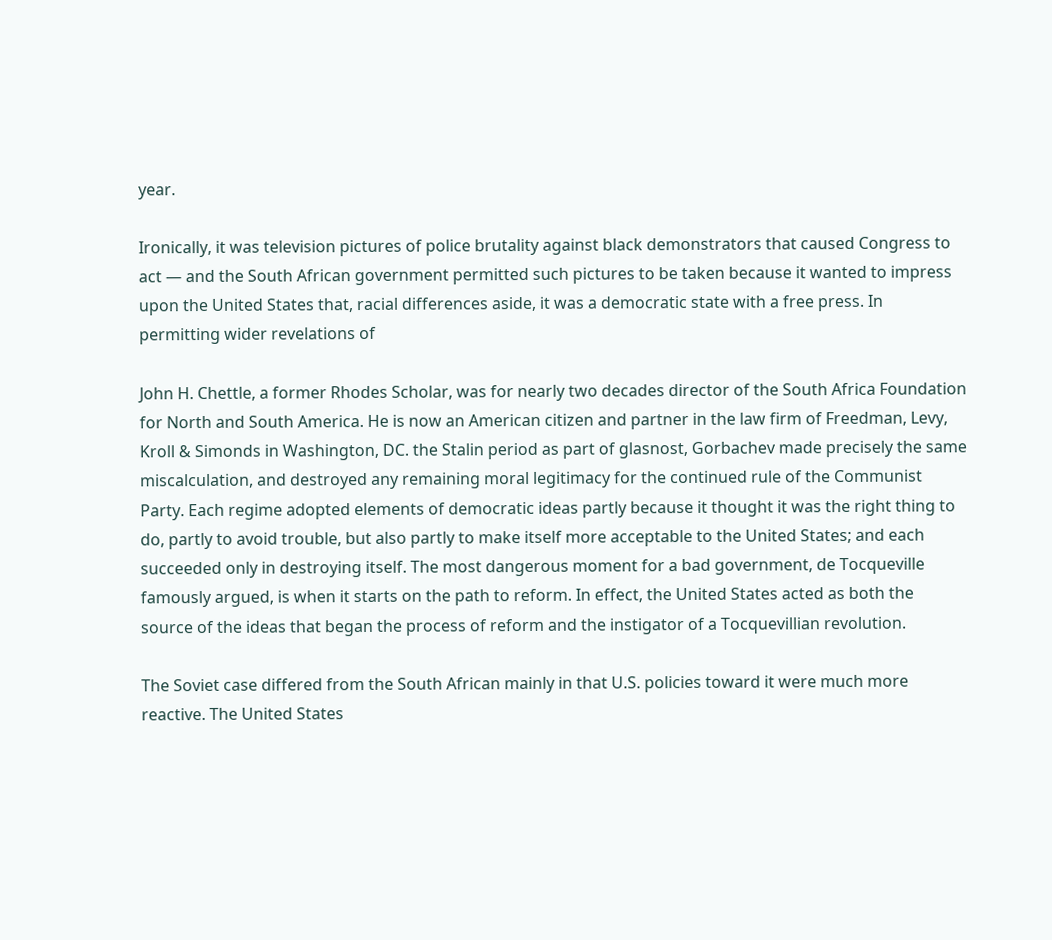year.

Ironically, it was television pictures of police brutality against black demonstrators that caused Congress to act — and the South African government permitted such pictures to be taken because it wanted to impress upon the United States that, racial differences aside, it was a democratic state with a free press. In permitting wider revelations of

John H. Chettle, a former Rhodes Scholar, was for nearly two decades director of the South Africa Foundation for North and South America. He is now an American citizen and partner in the law firm of Freedman, Levy, Kroll & Simonds in Washington, DC. the Stalin period as part of glasnost, Gorbachev made precisely the same miscalculation, and destroyed any remaining moral legitimacy for the continued rule of the Communist Party. Each regime adopted elements of democratic ideas partly because it thought it was the right thing to do, partly to avoid trouble, but also partly to make itself more acceptable to the United States; and each succeeded only in destroying itself. The most dangerous moment for a bad government, de Tocqueville famously argued, is when it starts on the path to reform. In effect, the United States acted as both the source of the ideas that began the process of reform and the instigator of a Tocquevillian revolution.

The Soviet case differed from the South African mainly in that U.S. policies toward it were much more reactive. The United States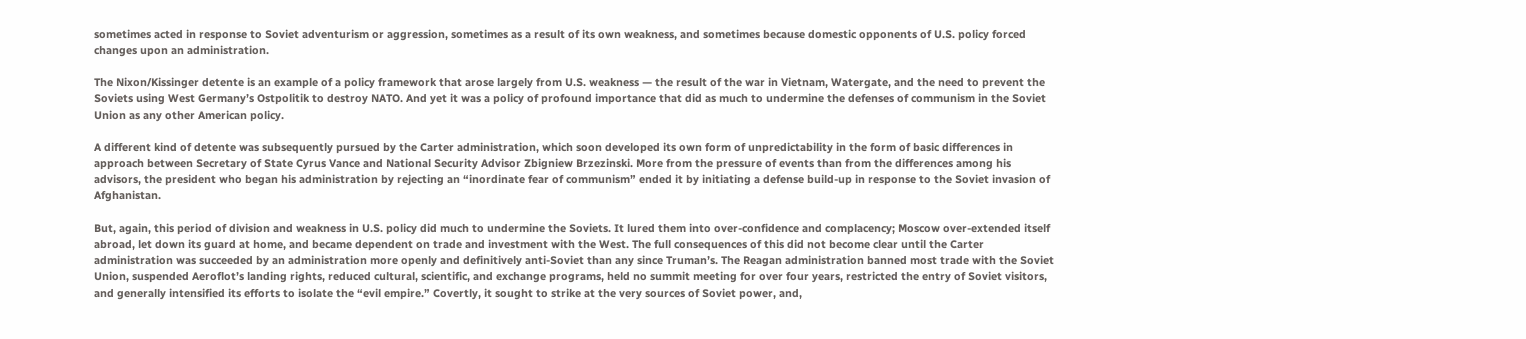sometimes acted in response to Soviet adventurism or aggression, sometimes as a result of its own weakness, and sometimes because domestic opponents of U.S. policy forced changes upon an administration.

The Nixon/Kissinger detente is an example of a policy framework that arose largely from U.S. weakness — the result of the war in Vietnam, Watergate, and the need to prevent the Soviets using West Germany’s Ostpolitik to destroy NATO. And yet it was a policy of profound importance that did as much to undermine the defenses of communism in the Soviet Union as any other American policy.

A different kind of detente was subsequently pursued by the Carter administration, which soon developed its own form of unpredictability in the form of basic differences in approach between Secretary of State Cyrus Vance and National Security Advisor Zbigniew Brzezinski. More from the pressure of events than from the differences among his advisors, the president who began his administration by rejecting an “inordinate fear of communism” ended it by initiating a defense build-up in response to the Soviet invasion of Afghanistan.

But, again, this period of division and weakness in U.S. policy did much to undermine the Soviets. It lured them into over-confidence and complacency; Moscow over-extended itself abroad, let down its guard at home, and became dependent on trade and investment with the West. The full consequences of this did not become clear until the Carter administration was succeeded by an administration more openly and definitively anti-Soviet than any since Truman’s. The Reagan administration banned most trade with the Soviet Union, suspended Aeroflot’s landing rights, reduced cultural, scientific, and exchange programs, held no summit meeting for over four years, restricted the entry of Soviet visitors, and generally intensified its efforts to isolate the “evil empire.” Covertly, it sought to strike at the very sources of Soviet power, and,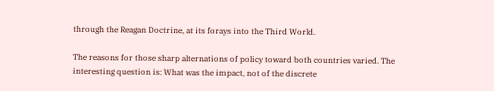through the Reagan Doctrine, at its forays into the Third World.

The reasons for those sharp alternations of policy toward both countries varied. The interesting question is: What was the impact, not of the discrete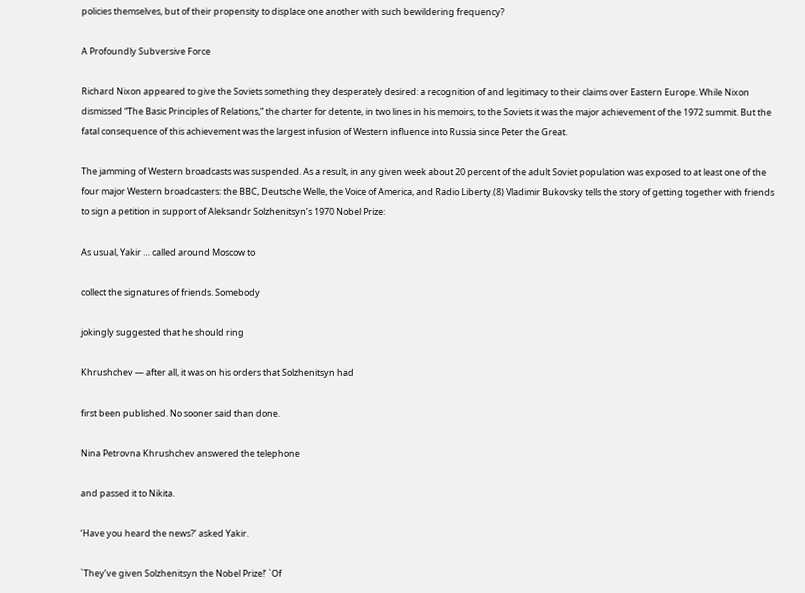policies themselves, but of their propensity to displace one another with such bewildering frequency?

A Profoundly Subversive Force

Richard Nixon appeared to give the Soviets something they desperately desired: a recognition of and legitimacy to their claims over Eastern Europe. While Nixon dismissed “The Basic Principles of Relations,” the charter for detente, in two lines in his memoirs, to the Soviets it was the major achievement of the 1972 summit. But the fatal consequence of this achievement was the largest infusion of Western influence into Russia since Peter the Great.

The jamming of Western broadcasts was suspended. As a result, in any given week about 20 percent of the adult Soviet population was exposed to at least one of the four major Western broadcasters: the BBC, Deutsche Welle, the Voice of America, and Radio Liberty.(8) Vladimir Bukovsky tells the story of getting together with friends to sign a petition in support of Aleksandr Solzhenitsyn’s 1970 Nobel Prize:

As usual, Yakir … called around Moscow to

collect the signatures of friends. Somebody

jokingly suggested that he should ring

Khrushchev — after all, it was on his orders that Solzhenitsyn had

first been published. No sooner said than done.

Nina Petrovna Khrushchev answered the telephone

and passed it to Nikita.

‘Have you heard the news?’ asked Yakir.

`They’ve given Solzhenitsyn the Nobel Prize!’ `Of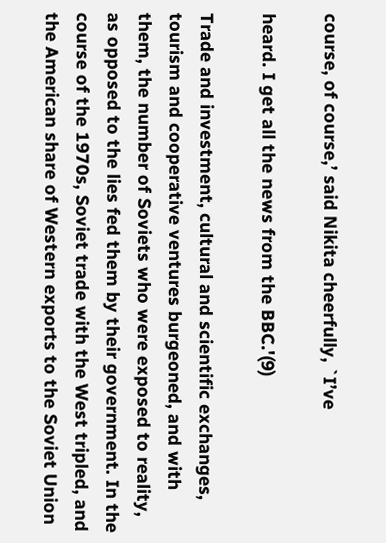course, of course,’ said Nikita cheerfully, `I’ve

heard. I get all the news from the BBC.'(9)

Trade and investment, cultural and scientific exchanges, tourism and cooperative ventures burgeoned, and with them, the number of Soviets who were exposed to reality, as opposed to the lies fed them by their government. In the course of the 1970s, Soviet trade with the West tripled, and the American share of Western exports to the Soviet Union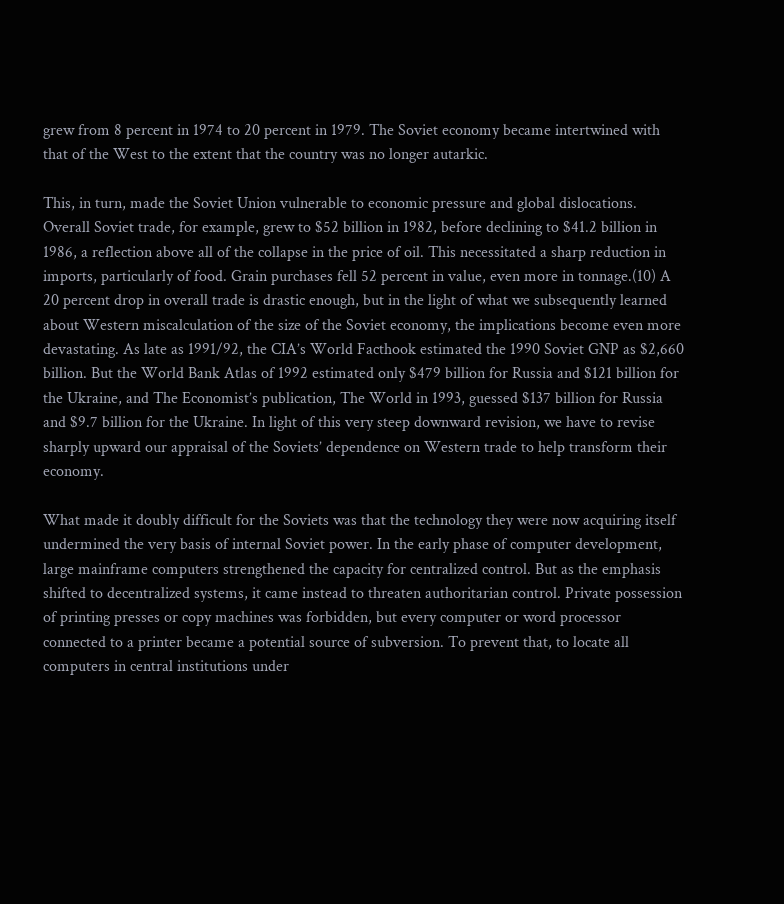grew from 8 percent in 1974 to 20 percent in 1979. The Soviet economy became intertwined with that of the West to the extent that the country was no longer autarkic.

This, in turn, made the Soviet Union vulnerable to economic pressure and global dislocations. Overall Soviet trade, for example, grew to $52 billion in 1982, before declining to $41.2 billion in 1986, a reflection above all of the collapse in the price of oil. This necessitated a sharp reduction in imports, particularly of food. Grain purchases fell 52 percent in value, even more in tonnage.(10) A 20 percent drop in overall trade is drastic enough, but in the light of what we subsequently learned about Western miscalculation of the size of the Soviet economy, the implications become even more devastating. As late as 1991/92, the CIA’s World Facthook estimated the 1990 Soviet GNP as $2,660 billion. But the World Bank Atlas of 1992 estimated only $479 billion for Russia and $121 billion for the Ukraine, and The Economist’s publication, The World in 1993, guessed $137 billion for Russia and $9.7 billion for the Ukraine. In light of this very steep downward revision, we have to revise sharply upward our appraisal of the Soviets’ dependence on Western trade to help transform their economy.

What made it doubly difficult for the Soviets was that the technology they were now acquiring itself undermined the very basis of internal Soviet power. In the early phase of computer development, large mainframe computers strengthened the capacity for centralized control. But as the emphasis shifted to decentralized systems, it came instead to threaten authoritarian control. Private possession of printing presses or copy machines was forbidden, but every computer or word processor connected to a printer became a potential source of subversion. To prevent that, to locate all computers in central institutions under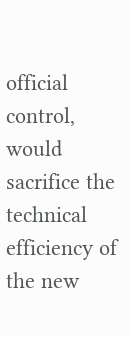official control, would sacrifice the technical efficiency of the new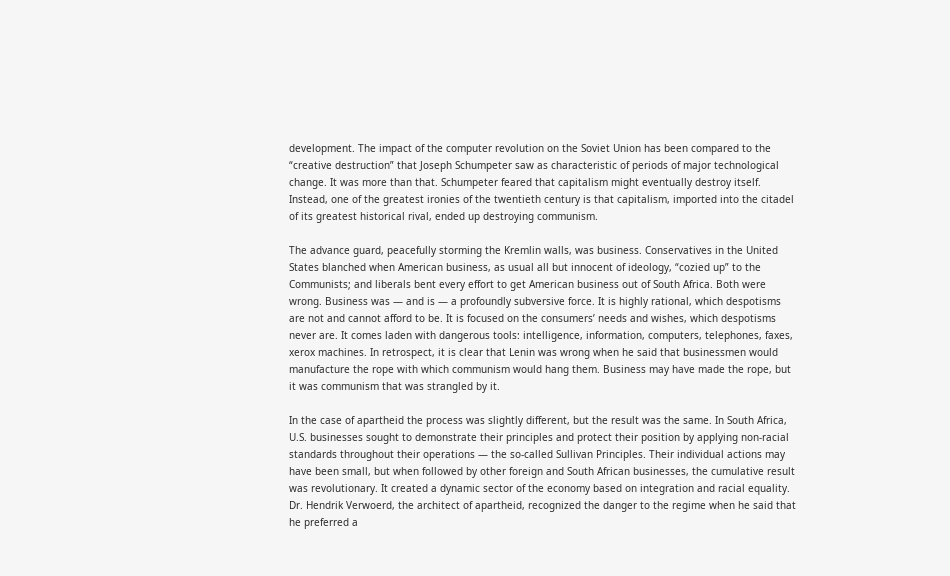development. The impact of the computer revolution on the Soviet Union has been compared to the “creative destruction” that Joseph Schumpeter saw as characteristic of periods of major technological change. It was more than that. Schumpeter feared that capitalism might eventually destroy itself. Instead, one of the greatest ironies of the twentieth century is that capitalism, imported into the citadel of its greatest historical rival, ended up destroying communism.

The advance guard, peacefully storming the Kremlin walls, was business. Conservatives in the United States blanched when American business, as usual all but innocent of ideology, “cozied up” to the Communists; and liberals bent every effort to get American business out of South Africa. Both were wrong. Business was — and is — a profoundly subversive force. It is highly rational, which despotisms are not and cannot afford to be. It is focused on the consumers’ needs and wishes, which despotisms never are. It comes laden with dangerous tools: intelligence, information, computers, telephones, faxes, xerox machines. In retrospect, it is clear that Lenin was wrong when he said that businessmen would manufacture the rope with which communism would hang them. Business may have made the rope, but it was communism that was strangled by it.

In the case of apartheid the process was slightly different, but the result was the same. In South Africa, U.S. businesses sought to demonstrate their principles and protect their position by applying non-racial standards throughout their operations — the so-called Sullivan Principles. Their individual actions may have been small, but when followed by other foreign and South African businesses, the cumulative result was revolutionary. It created a dynamic sector of the economy based on integration and racial equality. Dr. Hendrik Verwoerd, the architect of apartheid, recognized the danger to the regime when he said that he preferred a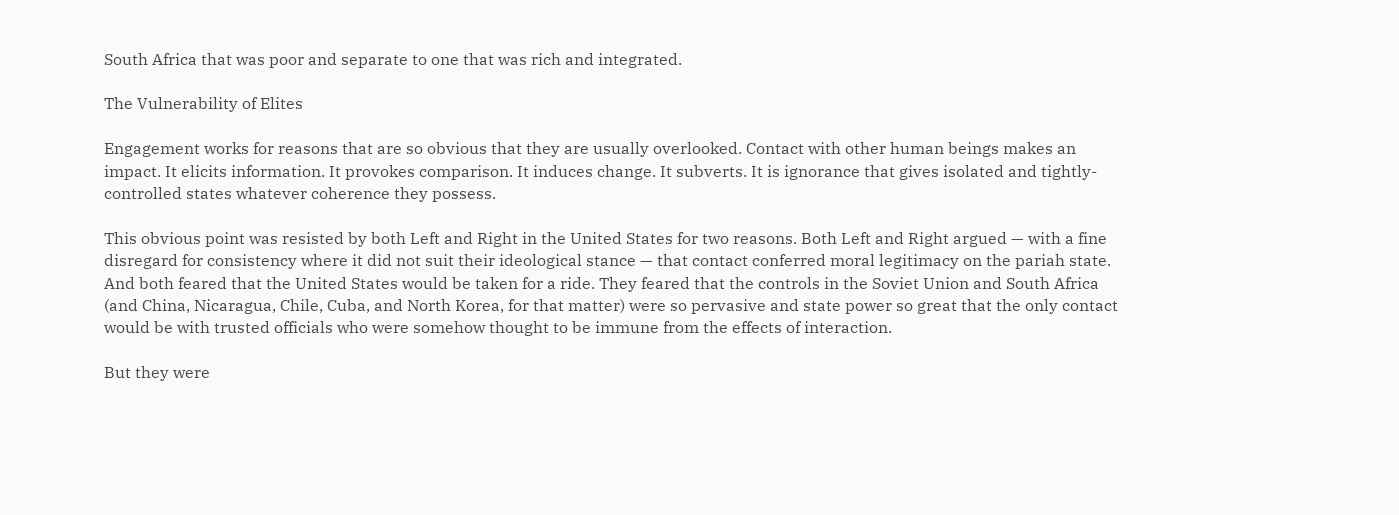South Africa that was poor and separate to one that was rich and integrated.

The Vulnerability of Elites

Engagement works for reasons that are so obvious that they are usually overlooked. Contact with other human beings makes an impact. It elicits information. It provokes comparison. It induces change. It subverts. It is ignorance that gives isolated and tightly-controlled states whatever coherence they possess.

This obvious point was resisted by both Left and Right in the United States for two reasons. Both Left and Right argued — with a fine disregard for consistency where it did not suit their ideological stance — that contact conferred moral legitimacy on the pariah state. And both feared that the United States would be taken for a ride. They feared that the controls in the Soviet Union and South Africa (and China, Nicaragua, Chile, Cuba, and North Korea, for that matter) were so pervasive and state power so great that the only contact would be with trusted officials who were somehow thought to be immune from the effects of interaction.

But they were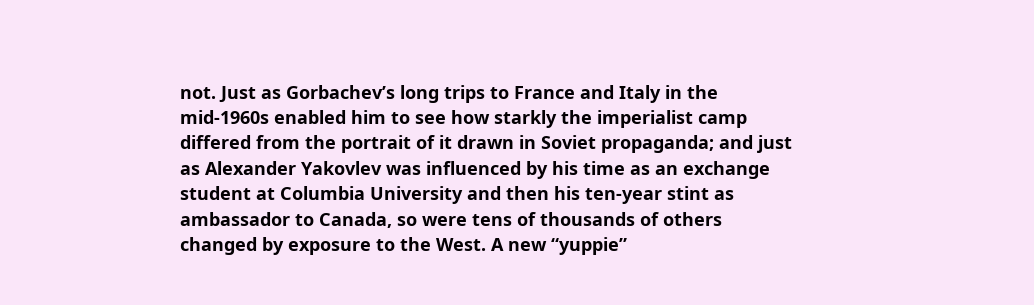not. Just as Gorbachev’s long trips to France and Italy in the mid-1960s enabled him to see how starkly the imperialist camp differed from the portrait of it drawn in Soviet propaganda; and just as Alexander Yakovlev was influenced by his time as an exchange student at Columbia University and then his ten-year stint as ambassador to Canada, so were tens of thousands of others changed by exposure to the West. A new “yuppie”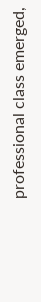professional class emerged,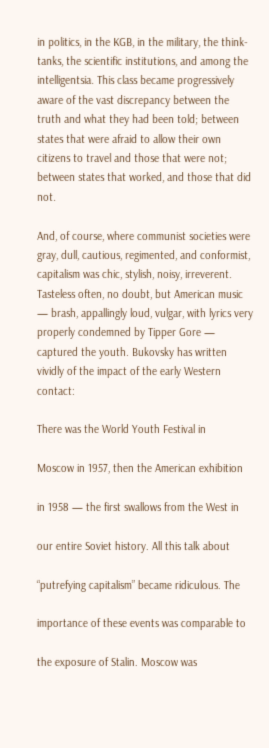in politics, in the KGB, in the military, the think-tanks, the scientific institutions, and among the intelligentsia. This class became progressively aware of the vast discrepancy between the truth and what they had been told; between states that were afraid to allow their own citizens to travel and those that were not; between states that worked, and those that did not.

And, of course, where communist societies were gray, dull, cautious, regimented, and conformist, capitalism was chic, stylish, noisy, irreverent. Tasteless often, no doubt, but American music — brash, appallingly loud, vulgar, with lyrics very properly condemned by Tipper Gore — captured the youth. Bukovsky has written vividly of the impact of the early Western contact:

There was the World Youth Festival in

Moscow in 1957, then the American exhibition

in 1958 — the first swallows from the West in

our entire Soviet history. All this talk about

“putrefying capitalism” became ridiculous. The

importance of these events was comparable to

the exposure of Stalin. Moscow was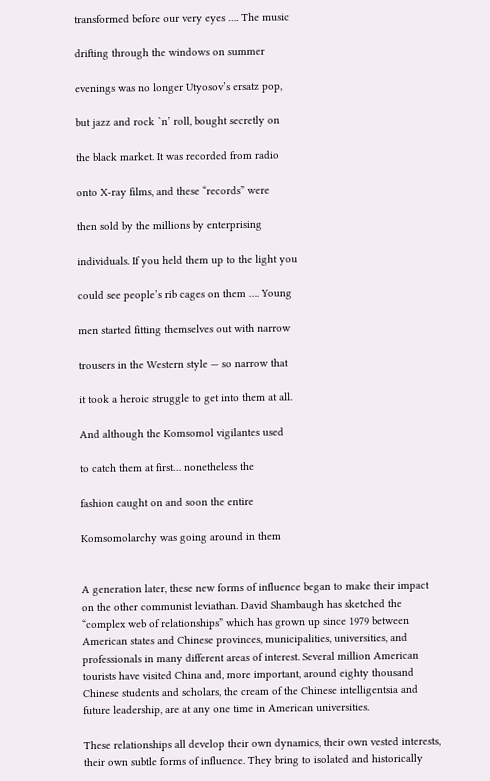transformed before our very eyes …. The music

drifting through the windows on summer

evenings was no longer Utyosov’s ersatz pop,

but jazz and rock `n’ roll, bought secretly on

the black market. It was recorded from radio

onto X-ray films, and these “records” were

then sold by the millions by enterprising

individuals. If you held them up to the light you

could see people’s rib cages on them …. Young

men started fitting themselves out with narrow

trousers in the Western style — so narrow that

it took a heroic struggle to get into them at all.

And although the Komsomol vigilantes used

to catch them at first… nonetheless the

fashion caught on and soon the entire

Komsomolarchy was going around in them


A generation later, these new forms of influence began to make their impact on the other communist leviathan. David Shambaugh has sketched the “complex web of relationships” which has grown up since 1979 between American states and Chinese provinces, municipalities, universities, and professionals in many different areas of interest. Several million American tourists have visited China and, more important, around eighty thousand Chinese students and scholars, the cream of the Chinese intelligentsia and future leadership, are at any one time in American universities.

These relationships all develop their own dynamics, their own vested interests, their own subtle forms of influence. They bring to isolated and historically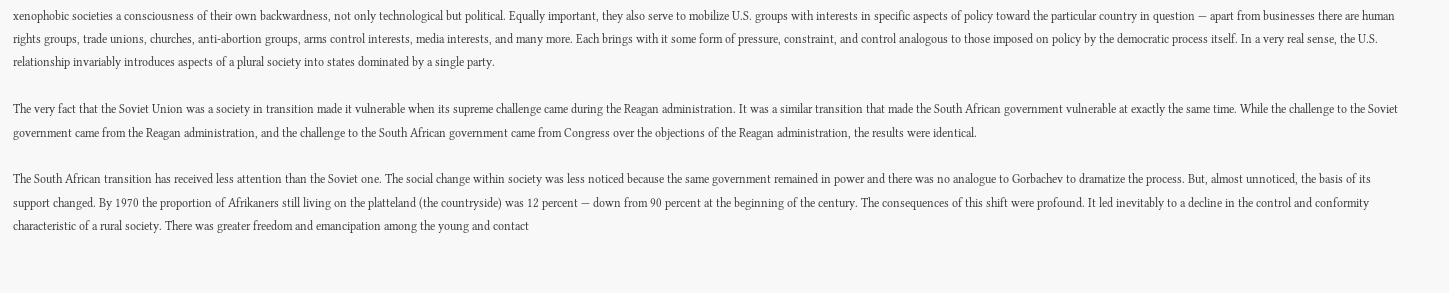xenophobic societies a consciousness of their own backwardness, not only technological but political. Equally important, they also serve to mobilize U.S. groups with interests in specific aspects of policy toward the particular country in question — apart from businesses there are human rights groups, trade unions, churches, anti-abortion groups, arms control interests, media interests, and many more. Each brings with it some form of pressure, constraint, and control analogous to those imposed on policy by the democratic process itself. In a very real sense, the U.S. relationship invariably introduces aspects of a plural society into states dominated by a single party.

The very fact that the Soviet Union was a society in transition made it vulnerable when its supreme challenge came during the Reagan administration. It was a similar transition that made the South African government vulnerable at exactly the same time. While the challenge to the Soviet government came from the Reagan administration, and the challenge to the South African government came from Congress over the objections of the Reagan administration, the results were identical.

The South African transition has received less attention than the Soviet one. The social change within society was less noticed because the same government remained in power and there was no analogue to Gorbachev to dramatize the process. But, almost unnoticed, the basis of its support changed. By 1970 the proportion of Afrikaners still living on the platteland (the countryside) was 12 percent — down from 90 percent at the beginning of the century. The consequences of this shift were profound. It led inevitably to a decline in the control and conformity characteristic of a rural society. There was greater freedom and emancipation among the young and contact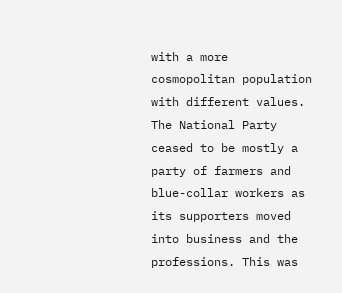with a more cosmopolitan population with different values. The National Party ceased to be mostly a party of farmers and blue-collar workers as its supporters moved into business and the professions. This was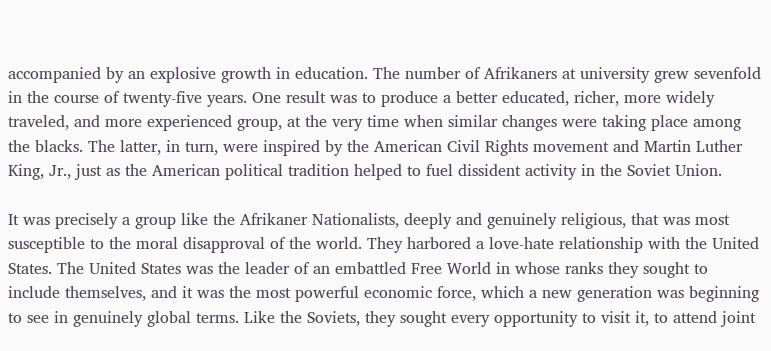accompanied by an explosive growth in education. The number of Afrikaners at university grew sevenfold in the course of twenty-five years. One result was to produce a better educated, richer, more widely traveled, and more experienced group, at the very time when similar changes were taking place among the blacks. The latter, in turn, were inspired by the American Civil Rights movement and Martin Luther King, Jr., just as the American political tradition helped to fuel dissident activity in the Soviet Union.

It was precisely a group like the Afrikaner Nationalists, deeply and genuinely religious, that was most susceptible to the moral disapproval of the world. They harbored a love-hate relationship with the United States. The United States was the leader of an embattled Free World in whose ranks they sought to include themselves, and it was the most powerful economic force, which a new generation was beginning to see in genuinely global terms. Like the Soviets, they sought every opportunity to visit it, to attend joint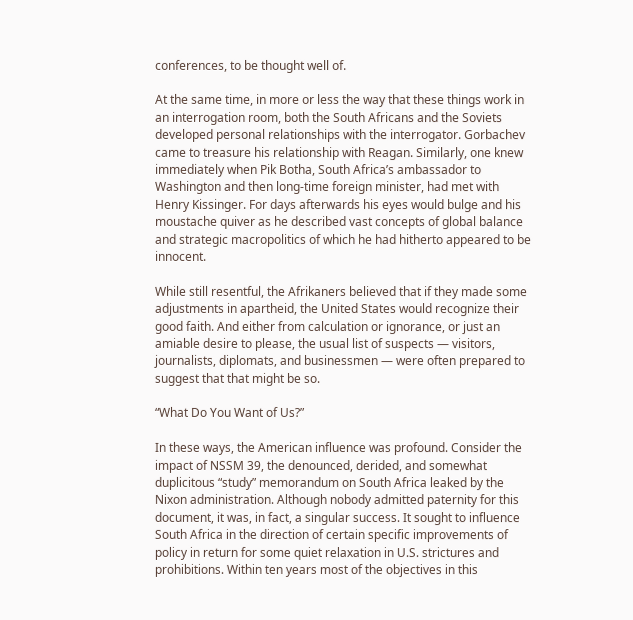conferences, to be thought well of.

At the same time, in more or less the way that these things work in an interrogation room, both the South Africans and the Soviets developed personal relationships with the interrogator. Gorbachev came to treasure his relationship with Reagan. Similarly, one knew immediately when Pik Botha, South Africa’s ambassador to Washington and then long-time foreign minister, had met with Henry Kissinger. For days afterwards his eyes would bulge and his moustache quiver as he described vast concepts of global balance and strategic macropolitics of which he had hitherto appeared to be innocent.

While still resentful, the Afrikaners believed that if they made some adjustments in apartheid, the United States would recognize their good faith. And either from calculation or ignorance, or just an amiable desire to please, the usual list of suspects — visitors, journalists, diplomats, and businessmen — were often prepared to suggest that that might be so.

“What Do You Want of Us?”

In these ways, the American influence was profound. Consider the impact of NSSM 39, the denounced, derided, and somewhat duplicitous “study” memorandum on South Africa leaked by the Nixon administration. Although nobody admitted paternity for this document, it was, in fact, a singular success. It sought to influence South Africa in the direction of certain specific improvements of policy in return for some quiet relaxation in U.S. strictures and prohibitions. Within ten years most of the objectives in this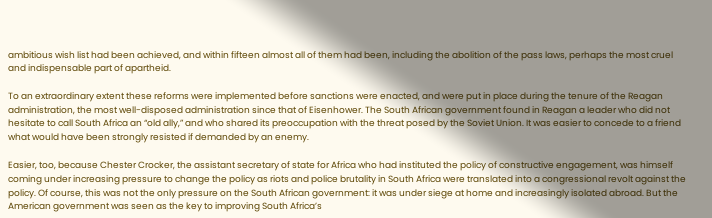ambitious wish list had been achieved, and within fifteen almost all of them had been, including the abolition of the pass laws, perhaps the most cruel and indispensable part of apartheid.

To an extraordinary extent these reforms were implemented before sanctions were enacted, and were put in place during the tenure of the Reagan administration, the most well-disposed administration since that of Eisenhower. The South African government found in Reagan a leader who did not hesitate to call South Africa an “old ally,” and who shared its preoccupation with the threat posed by the Soviet Union. It was easier to concede to a friend what would have been strongly resisted if demanded by an enemy.

Easier, too, because Chester Crocker, the assistant secretary of state for Africa who had instituted the policy of constructive engagement, was himself coming under increasing pressure to change the policy as riots and police brutality in South Africa were translated into a congressional revolt against the policy. Of course, this was not the only pressure on the South African government: it was under siege at home and increasingly isolated abroad. But the American government was seen as the key to improving South Africa’s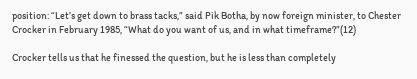position: “Let’s get down to brass tacks,” said Pik Botha, by now foreign minister, to Chester Crocker in February 1985, “What do you want of us, and in what timeframe?”(12)

Crocker tells us that he finessed the question, but he is less than completely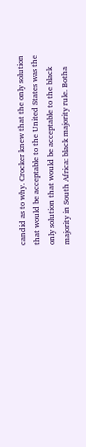candid as to why. Crocker knew that the only solution that would be acceptable to the United States was the only solution that would be acceptable to the black majority in South Africa: black majority rule. Botha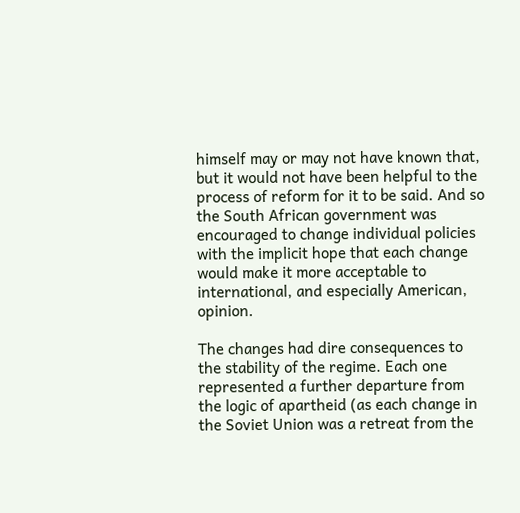himself may or may not have known that, but it would not have been helpful to the process of reform for it to be said. And so the South African government was encouraged to change individual policies with the implicit hope that each change would make it more acceptable to international, and especially American, opinion.

The changes had dire consequences to the stability of the regime. Each one represented a further departure from the logic of apartheid (as each change in the Soviet Union was a retreat from the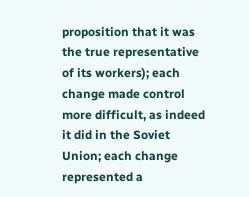proposition that it was the true representative of its workers); each change made control more difficult, as indeed it did in the Soviet Union; each change represented a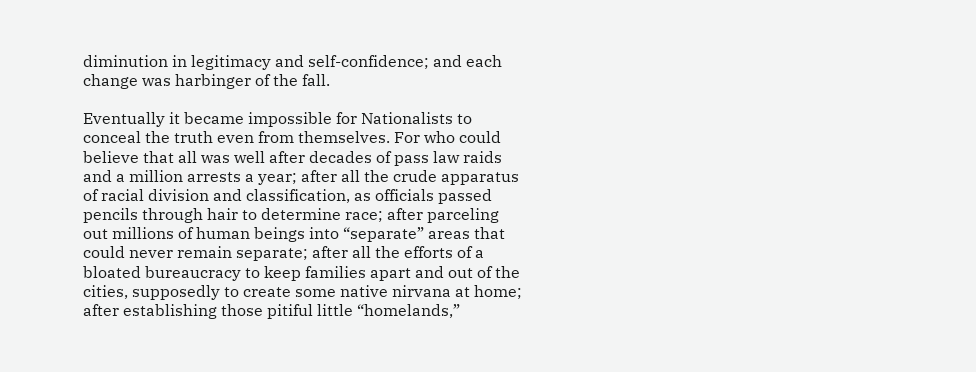diminution in legitimacy and self-confidence; and each change was harbinger of the fall.

Eventually it became impossible for Nationalists to conceal the truth even from themselves. For who could believe that all was well after decades of pass law raids and a million arrests a year; after all the crude apparatus of racial division and classification, as officials passed pencils through hair to determine race; after parceling out millions of human beings into “separate” areas that could never remain separate; after all the efforts of a bloated bureaucracy to keep families apart and out of the cities, supposedly to create some native nirvana at home; after establishing those pitiful little “homelands,”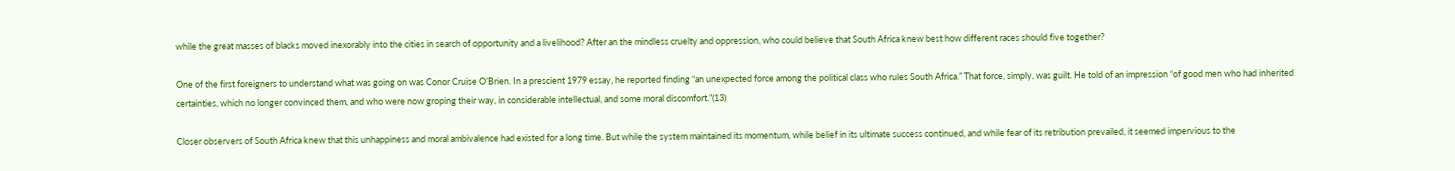while the great masses of blacks moved inexorably into the cities in search of opportunity and a livelihood? After an the mindless cruelty and oppression, who could believe that South Africa knew best how different races should five together?

One of the first foreigners to understand what was going on was Conor Cruise O’Brien. In a prescient 1979 essay, he reported finding “an unexpected force among the political class who rules South Africa.” That force, simply, was guilt. He told of an impression “of good men who had inherited certainties, which no longer convinced them, and who were now groping their way, in considerable intellectual, and some moral discomfort.”(13)

Closer observers of South Africa knew that this unhappiness and moral ambivalence had existed for a long time. But while the system maintained its momentum, while belief in its ultimate success continued, and while fear of its retribution prevailed, it seemed impervious to the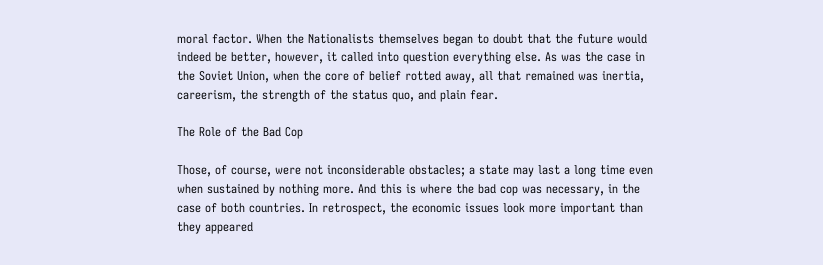moral factor. When the Nationalists themselves began to doubt that the future would indeed be better, however, it called into question everything else. As was the case in the Soviet Union, when the core of belief rotted away, all that remained was inertia, careerism, the strength of the status quo, and plain fear.

The Role of the Bad Cop

Those, of course, were not inconsiderable obstacles; a state may last a long time even when sustained by nothing more. And this is where the bad cop was necessary, in the case of both countries. In retrospect, the economic issues look more important than they appeared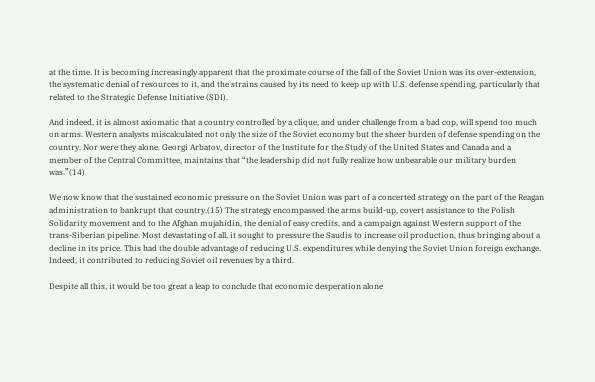at the time. It is becoming increasingly apparent that the proximate course of the fall of the Soviet Union was its over-extension, the systematic denial of resources to it, and the strains caused by its need to keep up with U.S. defense spending, particularly that related to the Strategic Defense Initiative (SDI).

And indeed, it is almost axiomatic that a country controlled by a clique, and under challenge from a bad cop, will spend too much on arms. Western analysts miscalculated not only the size of the Soviet economy but the sheer burden of defense spending on the country. Nor were they alone. Georgi Arbatov, director of the Institute for the Study of the United States and Canada and a member of the Central Committee, maintains that “the leadership did not fully realize how unbearable our military burden was.”(14)

We now know that the sustained economic pressure on the Soviet Union was part of a concerted strategy on the part of the Reagan administration to bankrupt that country.(15) The strategy encompassed the arms build-up, covert assistance to the Polish Solidarity movement and to the Afghan mujahidin, the denial of easy credits, and a campaign against Western support of the trans-Siberian pipeline. Most devastating of all, it sought to pressure the Saudis to increase oil production, thus bringing about a decline in its price. This had the double advantage of reducing U.S. expenditures while denying the Soviet Union foreign exchange. Indeed, it contributed to reducing Soviet oil revenues by a third.

Despite all this, it would be too great a leap to conclude that economic desperation alone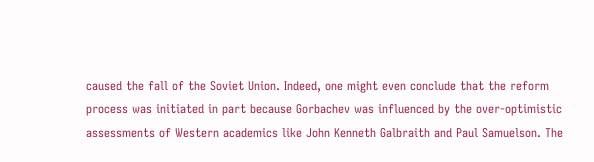caused the fall of the Soviet Union. Indeed, one might even conclude that the reform process was initiated in part because Gorbachev was influenced by the over-optimistic assessments of Western academics like John Kenneth Galbraith and Paul Samuelson. The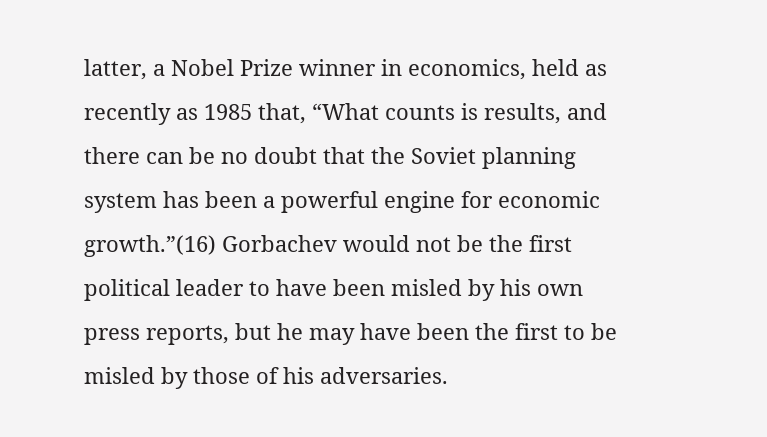latter, a Nobel Prize winner in economics, held as recently as 1985 that, “What counts is results, and there can be no doubt that the Soviet planning system has been a powerful engine for economic growth.”(16) Gorbachev would not be the first political leader to have been misled by his own press reports, but he may have been the first to be misled by those of his adversaries.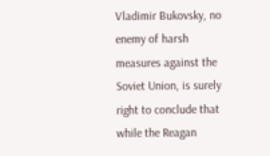Vladimir Bukovsky, no enemy of harsh measures against the Soviet Union, is surely right to conclude that while the Reagan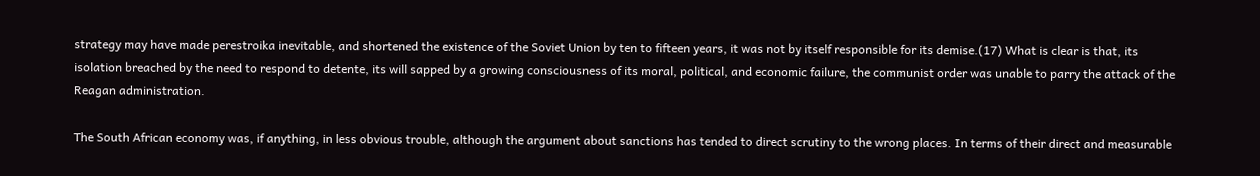strategy may have made perestroika inevitable, and shortened the existence of the Soviet Union by ten to fifteen years, it was not by itself responsible for its demise.(17) What is clear is that, its isolation breached by the need to respond to detente, its will sapped by a growing consciousness of its moral, political, and economic failure, the communist order was unable to parry the attack of the Reagan administration.

The South African economy was, if anything, in less obvious trouble, although the argument about sanctions has tended to direct scrutiny to the wrong places. In terms of their direct and measurable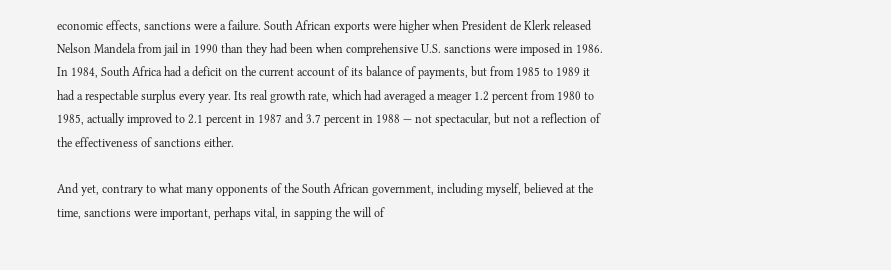economic effects, sanctions were a failure. South African exports were higher when President de Klerk released Nelson Mandela from jail in 1990 than they had been when comprehensive U.S. sanctions were imposed in 1986. In 1984, South Africa had a deficit on the current account of its balance of payments, but from 1985 to 1989 it had a respectable surplus every year. Its real growth rate, which had averaged a meager 1.2 percent from 1980 to 1985, actually improved to 2.1 percent in 1987 and 3.7 percent in 1988 — not spectacular, but not a reflection of the effectiveness of sanctions either.

And yet, contrary to what many opponents of the South African government, including myself, believed at the time, sanctions were important, perhaps vital, in sapping the will of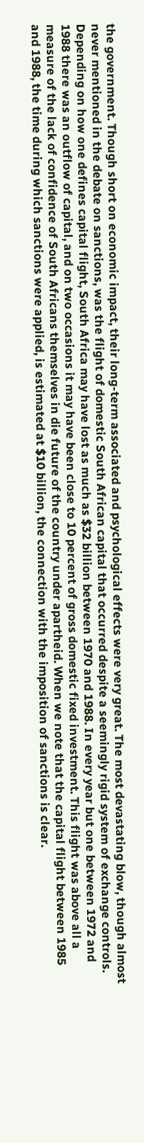the government. Though short on economic impact, their long-term associated and psychological effects were very great. The most devastating blow, though almost never mentioned in the debate on sanctions, was the flight of domestic South African capital that occurred despite a seemingly rigid system of exchange controls. Depending on how one defines capital flight, South Africa may have lost as much as $32 billion between 1970 and 1988. In every year but one between 1972 and 1988 there was an outflow of capital, and on two occasions it may have been close to 10 percent of gross domestic fixed investment. This flight was above all a measure of the lack of confidence of South Africans themselves in die future of the country under apartheid. When we note that the capital flight between 1985 and 1988, the time during which sanctions were applied, is estimated at $10 billion, the connection with the imposition of sanctions is clear.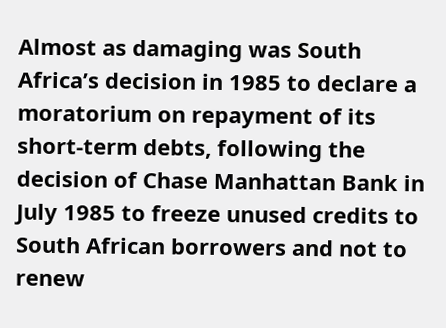Almost as damaging was South Africa’s decision in 1985 to declare a moratorium on repayment of its short-term debts, following the decision of Chase Manhattan Bank in July 1985 to freeze unused credits to South African borrowers and not to renew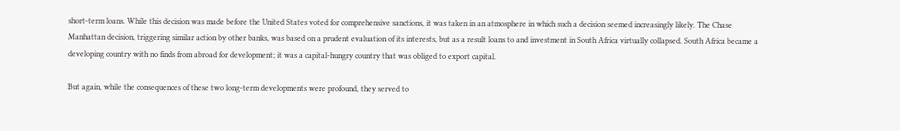short-term loans. While this decision was made before the United States voted for comprehensive sanctions, it was taken in an atmosphere in which such a decision seemed increasingly likely. The Chase Manhattan decision, triggering similar action by other banks, was based on a prudent evaluation of its interests, but as a result loans to and investment in South Africa virtually collapsed. South Africa became a developing country with no finds from abroad for development; it was a capital-hungry country that was obliged to export capital.

But again, while the consequences of these two long-term developments were profound, they served to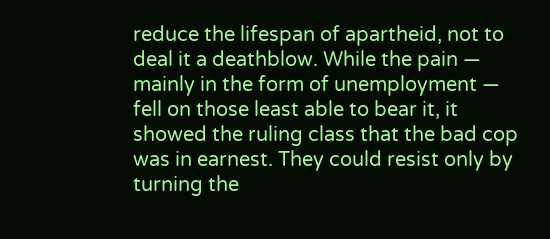reduce the lifespan of apartheid, not to deal it a deathblow. While the pain — mainly in the form of unemployment — fell on those least able to bear it, it showed the ruling class that the bad cop was in earnest. They could resist only by turning the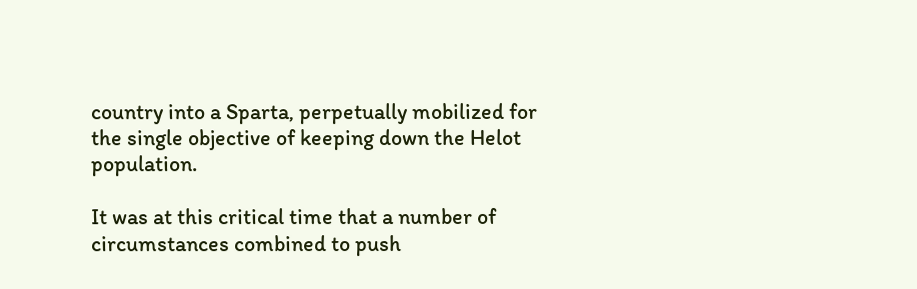country into a Sparta, perpetually mobilized for the single objective of keeping down the Helot population.

It was at this critical time that a number of circumstances combined to push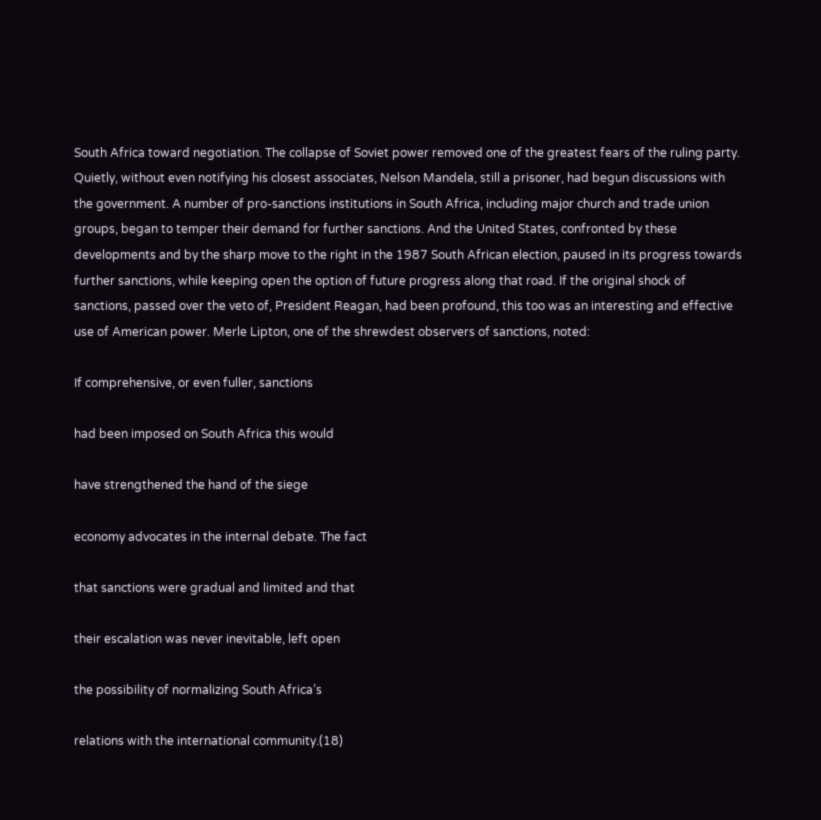South Africa toward negotiation. The collapse of Soviet power removed one of the greatest fears of the ruling party. Quietly, without even notifying his closest associates, Nelson Mandela, still a prisoner, had begun discussions with the government. A number of pro-sanctions institutions in South Africa, including major church and trade union groups, began to temper their demand for further sanctions. And the United States, confronted by these developments and by the sharp move to the right in the 1987 South African election, paused in its progress towards further sanctions, while keeping open the option of future progress along that road. If the original shock of sanctions, passed over the veto of, President Reagan, had been profound, this too was an interesting and effective use of American power. Merle Lipton, one of the shrewdest observers of sanctions, noted:

If comprehensive, or even fuller, sanctions

had been imposed on South Africa this would

have strengthened the hand of the siege

economy advocates in the internal debate. The fact

that sanctions were gradual and limited and that

their escalation was never inevitable, left open

the possibility of normalizing South Africa’s

relations with the international community.(18)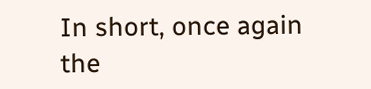In short, once again the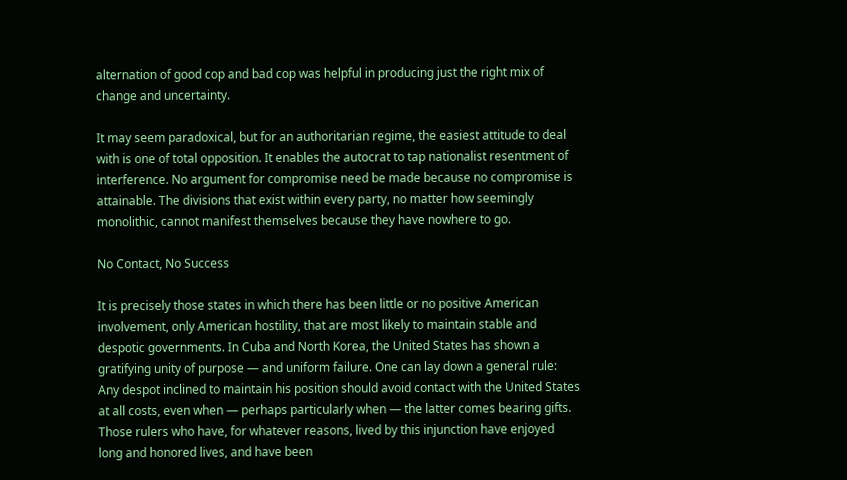alternation of good cop and bad cop was helpful in producing just the right mix of change and uncertainty.

It may seem paradoxical, but for an authoritarian regime, the easiest attitude to deal with is one of total opposition. It enables the autocrat to tap nationalist resentment of interference. No argument for compromise need be made because no compromise is attainable. The divisions that exist within every party, no matter how seemingly monolithic, cannot manifest themselves because they have nowhere to go.

No Contact, No Success

It is precisely those states in which there has been little or no positive American involvement, only American hostility, that are most likely to maintain stable and despotic governments. In Cuba and North Korea, the United States has shown a gratifying unity of purpose — and uniform failure. One can lay down a general rule: Any despot inclined to maintain his position should avoid contact with the United States at all costs, even when — perhaps particularly when — the latter comes bearing gifts. Those rulers who have, for whatever reasons, lived by this injunction have enjoyed long and honored lives, and have been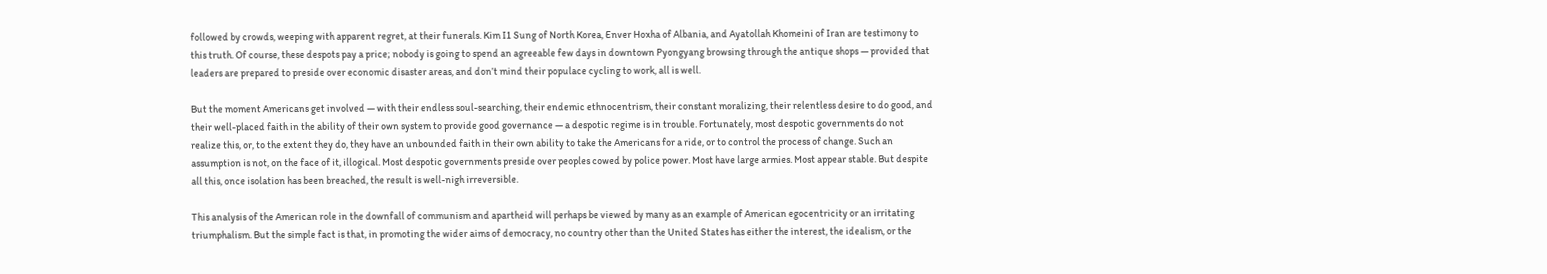followed by crowds, weeping with apparent regret, at their funerals. Kim I1 Sung of North Korea, Enver Hoxha of Albania, and Ayatollah Khomeini of Iran are testimony to this truth. Of course, these despots pay a price; nobody is going to spend an agreeable few days in downtown Pyongyang browsing through the antique shops — provided that leaders are prepared to preside over economic disaster areas, and don’t mind their populace cycling to work, all is well.

But the moment Americans get involved — with their endless soul-searching, their endemic ethnocentrism, their constant moralizing, their relentless desire to do good, and their well-placed faith in the ability of their own system to provide good governance — a despotic regime is in trouble. Fortunately, most despotic governments do not realize this, or, to the extent they do, they have an unbounded faith in their own ability to take the Americans for a ride, or to control the process of change. Such an assumption is not, on the face of it, illogical. Most despotic governments preside over peoples cowed by police power. Most have large armies. Most appear stable. But despite all this, once isolation has been breached, the result is well-nigh irreversible.

This analysis of the American role in the downfall of communism and apartheid will perhaps be viewed by many as an example of American egocentricity or an irritating triumphalism. But the simple fact is that, in promoting the wider aims of democracy, no country other than the United States has either the interest, the idealism, or the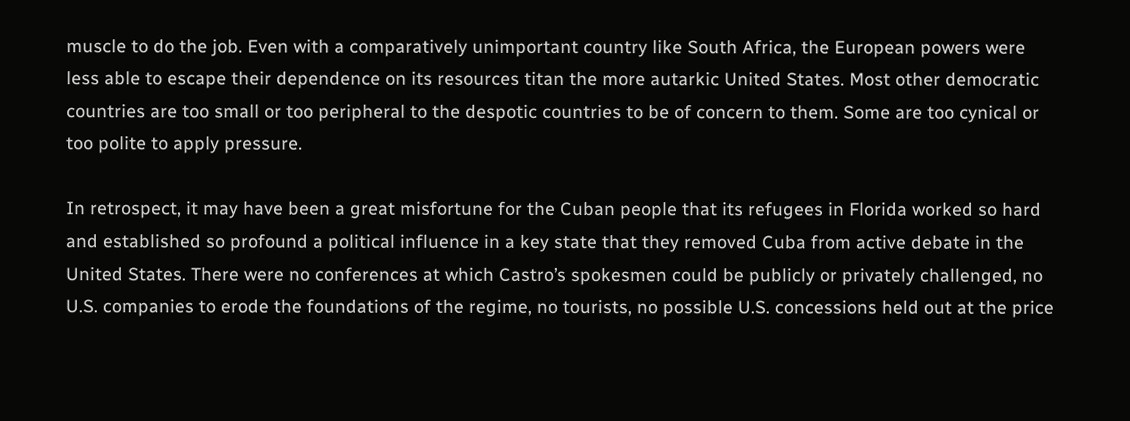muscle to do the job. Even with a comparatively unimportant country like South Africa, the European powers were less able to escape their dependence on its resources titan the more autarkic United States. Most other democratic countries are too small or too peripheral to the despotic countries to be of concern to them. Some are too cynical or too polite to apply pressure.

In retrospect, it may have been a great misfortune for the Cuban people that its refugees in Florida worked so hard and established so profound a political influence in a key state that they removed Cuba from active debate in the United States. There were no conferences at which Castro’s spokesmen could be publicly or privately challenged, no U.S. companies to erode the foundations of the regime, no tourists, no possible U.S. concessions held out at the price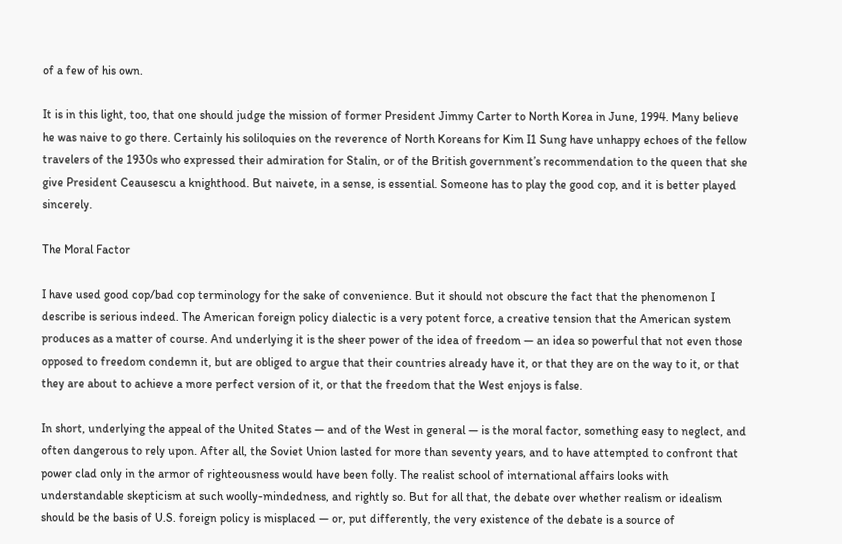of a few of his own.

It is in this light, too, that one should judge the mission of former President Jimmy Carter to North Korea in June, 1994. Many believe he was naive to go there. Certainly his soliloquies on the reverence of North Koreans for Kim I1 Sung have unhappy echoes of the fellow travelers of the 1930s who expressed their admiration for Stalin, or of the British government’s recommendation to the queen that she give President Ceausescu a knighthood. But naivete, in a sense, is essential. Someone has to play the good cop, and it is better played sincerely.

The Moral Factor

I have used good cop/bad cop terminology for the sake of convenience. But it should not obscure the fact that the phenomenon I describe is serious indeed. The American foreign policy dialectic is a very potent force, a creative tension that the American system produces as a matter of course. And underlying it is the sheer power of the idea of freedom — an idea so powerful that not even those opposed to freedom condemn it, but are obliged to argue that their countries already have it, or that they are on the way to it, or that they are about to achieve a more perfect version of it, or that the freedom that the West enjoys is false.

In short, underlying the appeal of the United States — and of the West in general — is the moral factor, something easy to neglect, and often dangerous to rely upon. After all, the Soviet Union lasted for more than seventy years, and to have attempted to confront that power clad only in the armor of righteousness would have been folly. The realist school of international affairs looks with understandable skepticism at such woolly-mindedness, and rightly so. But for all that, the debate over whether realism or idealism should be the basis of U.S. foreign policy is misplaced — or, put differently, the very existence of the debate is a source of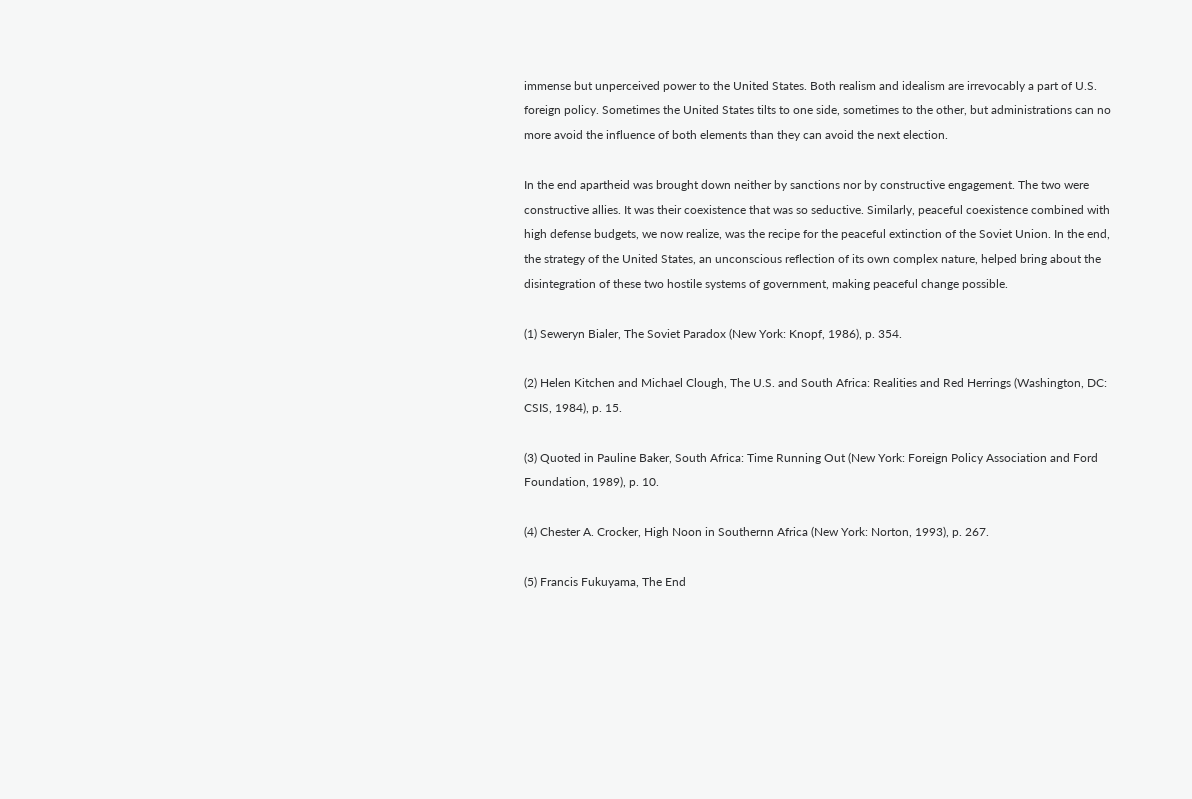immense but unperceived power to the United States. Both realism and idealism are irrevocably a part of U.S. foreign policy. Sometimes the United States tilts to one side, sometimes to the other, but administrations can no more avoid the influence of both elements than they can avoid the next election.

In the end apartheid was brought down neither by sanctions nor by constructive engagement. The two were constructive allies. It was their coexistence that was so seductive. Similarly, peaceful coexistence combined with high defense budgets, we now realize, was the recipe for the peaceful extinction of the Soviet Union. In the end, the strategy of the United States, an unconscious reflection of its own complex nature, helped bring about the disintegration of these two hostile systems of government, making peaceful change possible.

(1) Seweryn Bialer, The Soviet Paradox (New York: Knopf, 1986), p. 354.

(2) Helen Kitchen and Michael Clough, The U.S. and South Africa: Realities and Red Herrings (Washington, DC: CSIS, 1984), p. 15.

(3) Quoted in Pauline Baker, South Africa: Time Running Out (New York: Foreign Policy Association and Ford Foundation, 1989), p. 10.

(4) Chester A. Crocker, High Noon in Southernn Africa (New York: Norton, 1993), p. 267.

(5) Francis Fukuyama, The End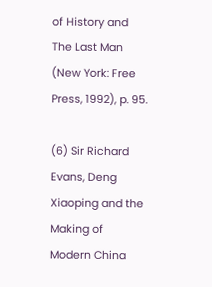of History and The Last Man (New York: Free Press, 1992), p. 95.

(6) Sir Richard Evans, Deng Xiaoping and the Making of Modern China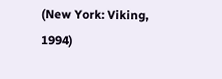(New York: Viking, 1994)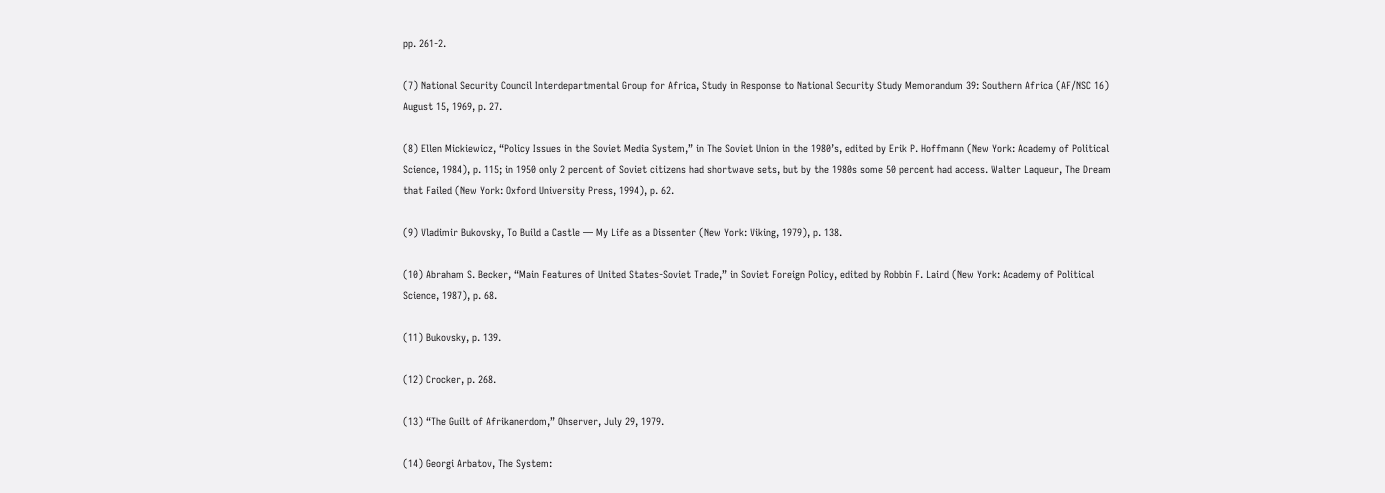pp. 261-2.

(7) National Security Council Interdepartmental Group for Africa, Study in Response to National Security Study Memorandum 39: Southern Africa (AF/NSC 16) August 15, 1969, p. 27.

(8) Ellen Mickiewicz, “Policy Issues in the Soviet Media System,” in The Soviet Union in the 1980’s, edited by Erik P. Hoffmann (New York: Academy of Political Science, 1984), p. 115; in 1950 only 2 percent of Soviet citizens had shortwave sets, but by the 1980s some 50 percent had access. Walter Laqueur, The Dream that Failed (New York: Oxford University Press, 1994), p. 62.

(9) Vladimir Bukovsky, To Build a Castle — My Life as a Dissenter (New York: Viking, 1979), p. 138.

(10) Abraham S. Becker, “Main Features of United States-Soviet Trade,” in Soviet Foreign Policy, edited by Robbin F. Laird (New York: Academy of Political Science, 1987), p. 68.

(11) Bukovsky, p. 139.

(12) Crocker, p. 268.

(13) “The Guilt of Afrikanerdom,” Ohserver, July 29, 1979.

(14) Georgi Arbatov, The System: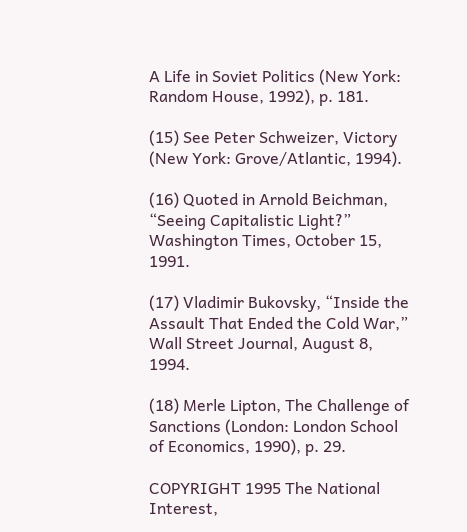A Life in Soviet Politics (New York: Random House, 1992), p. 181.

(15) See Peter Schweizer, Victory (New York: Grove/Atlantic, 1994).

(16) Quoted in Arnold Beichman, “Seeing Capitalistic Light?” Washington Times, October 15, 1991.

(17) Vladimir Bukovsky, “Inside the Assault That Ended the Cold War,” Wall Street Journal, August 8, 1994.

(18) Merle Lipton, The Challenge of Sanctions (London: London School of Economics, 1990), p. 29.

COPYRIGHT 1995 The National Interest,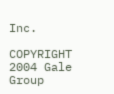Inc.

COPYRIGHT 2004 Gale Group